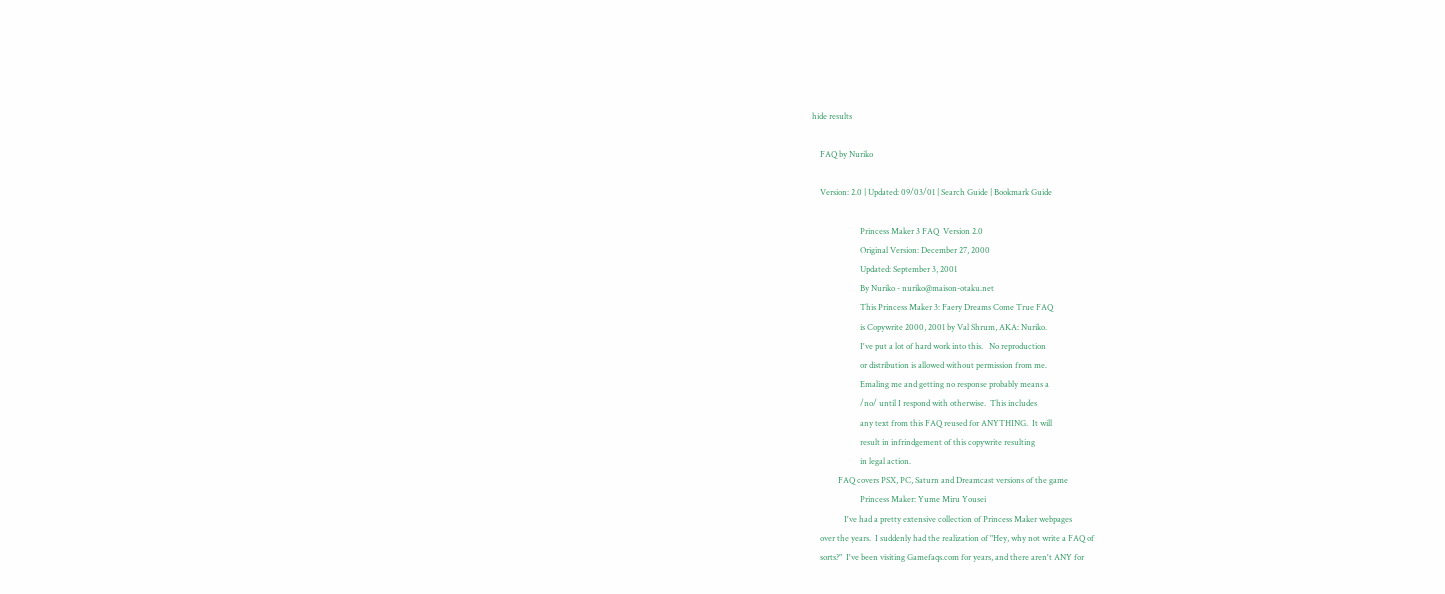hide results

    FAQ by Nuriko

    Version: 2.0 | Updated: 09/03/01 | Search Guide | Bookmark Guide

                        Princess Maker 3 FAQ  Version 2.0
                        Original Version: December 27, 2000
                        Updated: September 3, 2001
                        By Nuriko - nuriko@maison-otaku.net
                        This Princess Maker 3: Faery Dreams Come True FAQ
                        is Copywrite 2000, 2001 by Val Shrum, AKA: Nuriko.
                        I've put a lot of hard work into this.   No reproduction
                        or distribution is allowed without permission from me.
                        Emaling me and getting no response probably means a
                        /no/ until I respond with otherwise.  This includes
                        any text from this FAQ reused for ANYTHING.  It will
                        result in infrindgement of this copywrite resulting
                        in legal action.
             FAQ covers PSX, PC, Saturn and Dreamcast versions of the game
                        Princess Maker: Yume Miru Yousei
                I've had a pretty extensive collection of Princess Maker webpages
    over the years.  I suddenly had the realization of "Hey, why not write a FAQ of
    sorts?"  I've been visiting Gamefaqs.com for years, and there aren't ANY for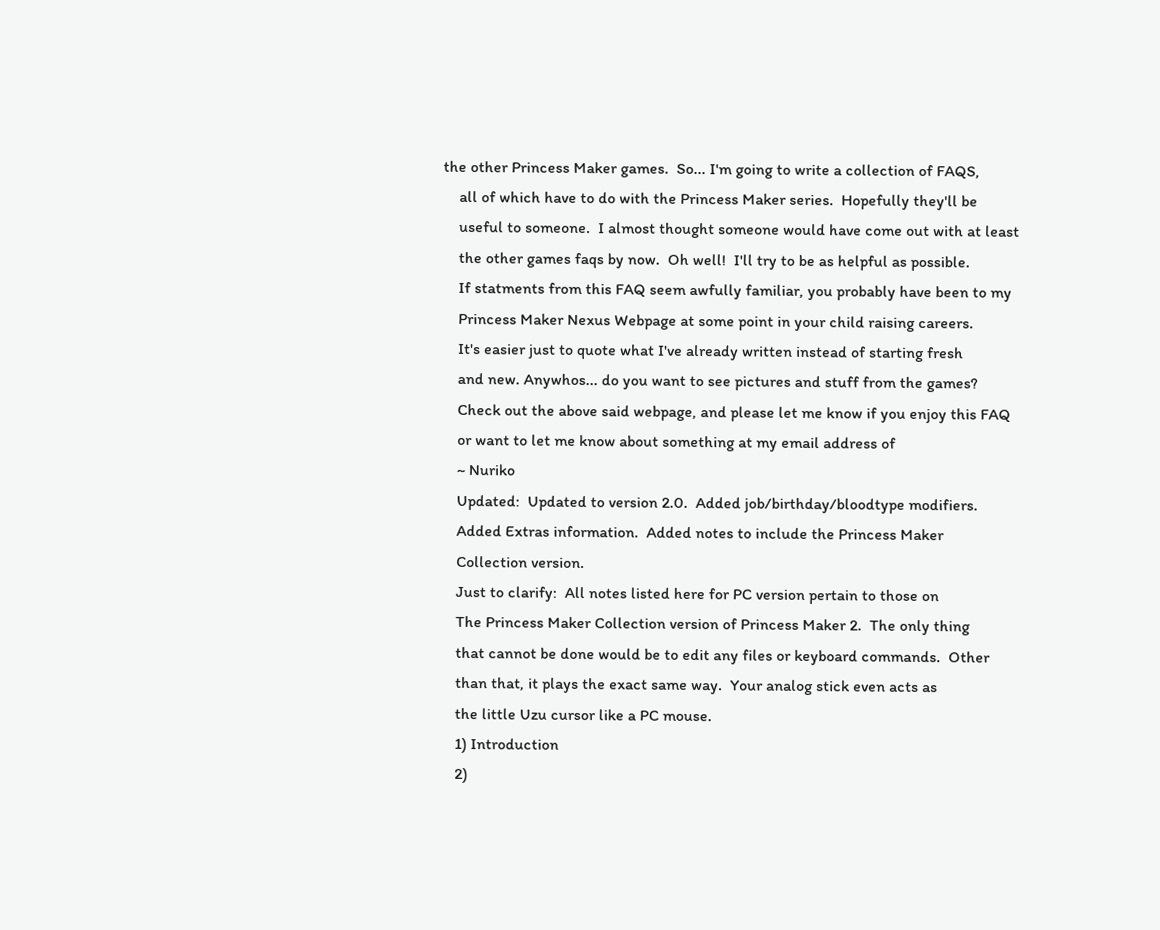the other Princess Maker games.  So... I'm going to write a collection of FAQS,
    all of which have to do with the Princess Maker series.  Hopefully they'll be
    useful to someone.  I almost thought someone would have come out with at least
    the other games faqs by now.  Oh well!  I'll try to be as helpful as possible.
    If statments from this FAQ seem awfully familiar, you probably have been to my
    Princess Maker Nexus Webpage at some point in your child raising careers.
    It's easier just to quote what I've already written instead of starting fresh
    and new. Anywhos... do you want to see pictures and stuff from the games?
    Check out the above said webpage, and please let me know if you enjoy this FAQ
    or want to let me know about something at my email address of
    ~ Nuriko
    Updated:  Updated to version 2.0.  Added job/birthday/bloodtype modifiers.
    Added Extras information.  Added notes to include the Princess Maker
    Collection version.
    Just to clarify:  All notes listed here for PC version pertain to those on
    The Princess Maker Collection version of Princess Maker 2.  The only thing
    that cannot be done would be to edit any files or keyboard commands.  Other
    than that, it plays the exact same way.  Your analog stick even acts as
    the little Uzu cursor like a PC mouse.
    1) Introduction
    2)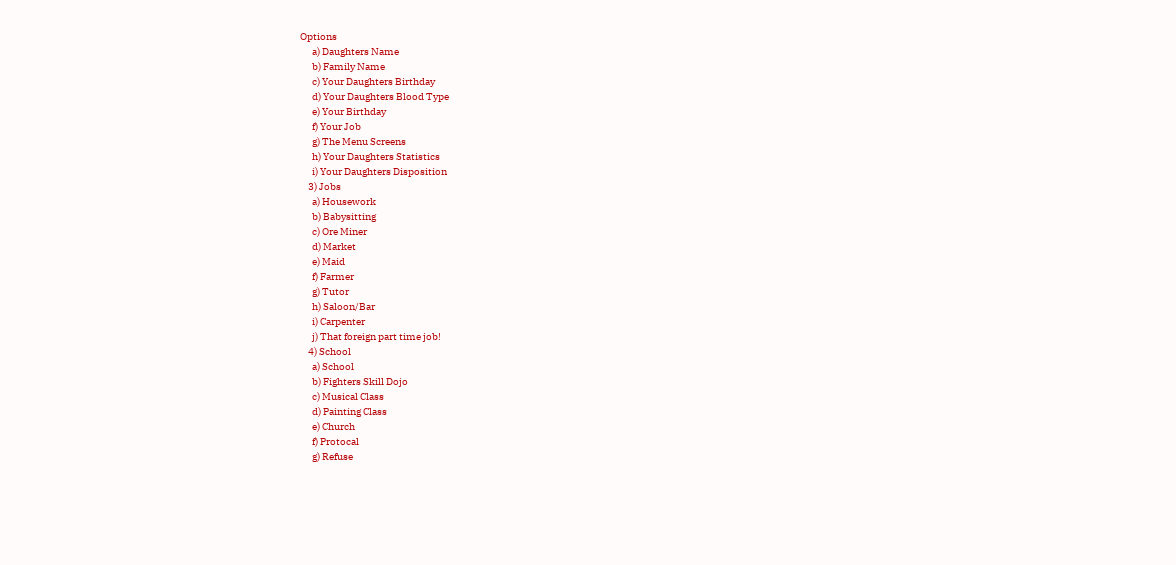Options
      a) Daughters Name
      b) Family Name
      c) Your Daughters Birthday
      d) Your Daughters Blood Type
      e) Your Birthday
      f) Your Job
      g) The Menu Screens
      h) Your Daughters Statistics
      i) Your Daughters Disposition
    3) Jobs
      a) Housework
      b) Babysitting
      c) Ore Miner
      d) Market
      e) Maid
      f) Farmer
      g) Tutor
      h) Saloon/Bar
      i) Carpenter
      j) That foreign part time job!
    4) School
      a) School
      b) Fighters Skill Dojo
      c) Musical Class
      d) Painting Class
      e) Church
      f) Protocal
      g) Refuse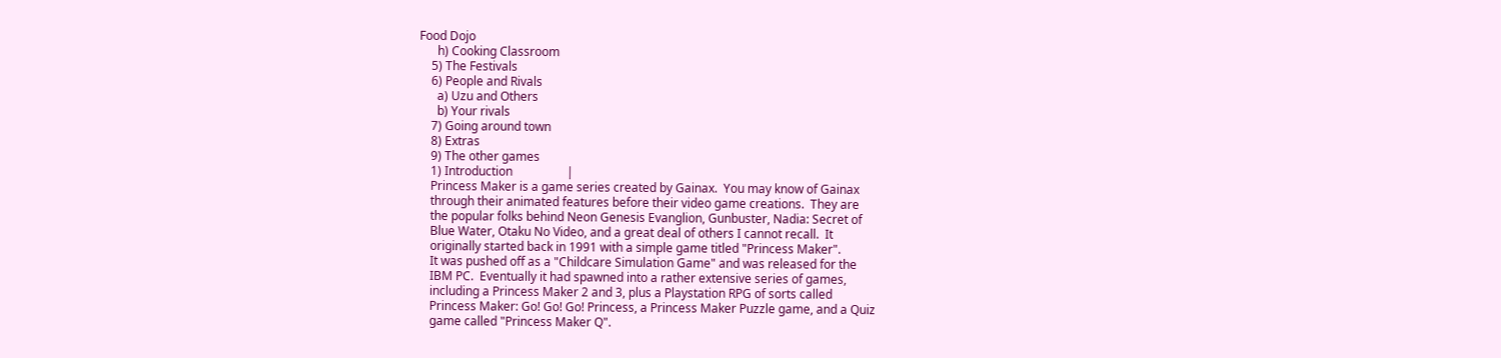Food Dojo
      h) Cooking Classroom
    5) The Festivals
    6) People and Rivals
      a) Uzu and Others
      b) Your rivals
    7) Going around town
    8) Extras
    9) The other games
    1) Introduction                  |
    Princess Maker is a game series created by Gainax.  You may know of Gainax
    through their animated features before their video game creations.  They are
    the popular folks behind Neon Genesis Evanglion, Gunbuster, Nadia: Secret of
    Blue Water, Otaku No Video, and a great deal of others I cannot recall.  It
    originally started back in 1991 with a simple game titled "Princess Maker".
    It was pushed off as a "Childcare Simulation Game" and was released for the
    IBM PC.  Eventually it had spawned into a rather extensive series of games,
    including a Princess Maker 2 and 3, plus a Playstation RPG of sorts called
    Princess Maker: Go! Go! Go! Princess, a Princess Maker Puzzle game, and a Quiz
    game called "Princess Maker Q".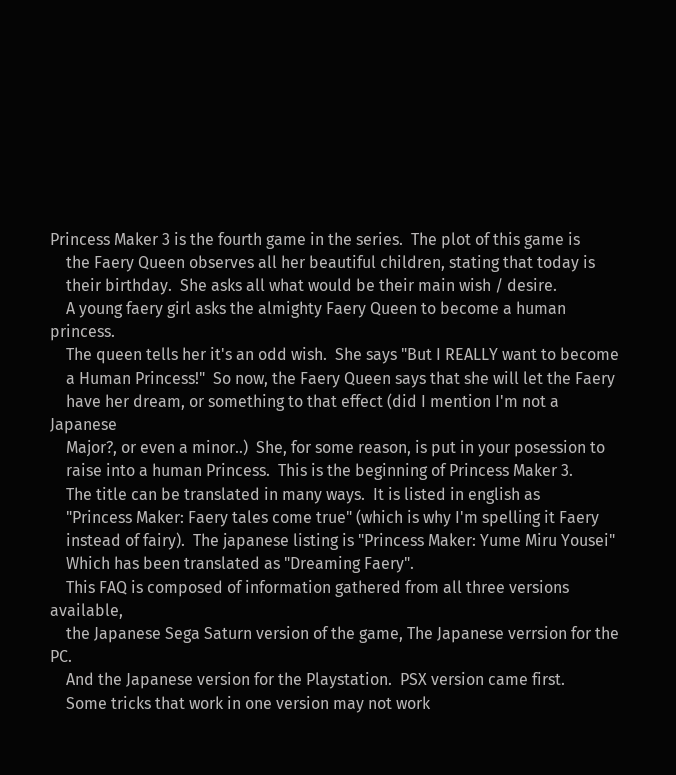Princess Maker 3 is the fourth game in the series.  The plot of this game is
    the Faery Queen observes all her beautiful children, stating that today is
    their birthday.  She asks all what would be their main wish / desire.
    A young faery girl asks the almighty Faery Queen to become a human princess.
    The queen tells her it's an odd wish.  She says "But I REALLY want to become
    a Human Princess!"  So now, the Faery Queen says that she will let the Faery
    have her dream, or something to that effect (did I mention I'm not a Japanese
    Major?, or even a minor..)  She, for some reason, is put in your posession to
    raise into a human Princess.  This is the beginning of Princess Maker 3.
    The title can be translated in many ways.  It is listed in english as
    "Princess Maker: Faery tales come true" (which is why I'm spelling it Faery
    instead of fairy).  The japanese listing is "Princess Maker: Yume Miru Yousei"
    Which has been translated as "Dreaming Faery".
    This FAQ is composed of information gathered from all three versions available,
    the Japanese Sega Saturn version of the game, The Japanese verrsion for the PC.
    And the Japanese version for the Playstation.  PSX version came first.
    Some tricks that work in one version may not work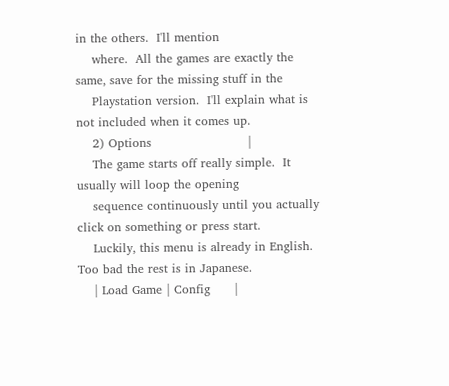in the others.  I'll mention
    where.  All the games are exactly the same, save for the missing stuff in the
    Playstation version.  I'll explain what is not included when it comes up.
    2) Options                        |
    The game starts off really simple.  It usually will loop the opening
    sequence continuously until you actually click on something or press start.
    Luckily, this menu is already in English.  Too bad the rest is in Japanese.
    | Load Game | Config      |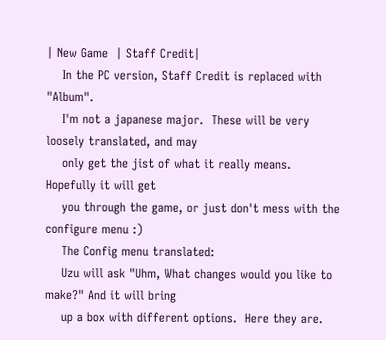| New Game  | Staff Credit|
    In the PC version, Staff Credit is replaced with "Album".
    I'm not a japanese major.  These will be very loosely translated, and may
    only get the jist of what it really means.  Hopefully it will get
    you through the game, or just don't mess with the configure menu :)
    The Config menu translated:
    Uzu will ask "Uhm, What changes would you like to make?" And it will bring
    up a box with different options.  Here they are.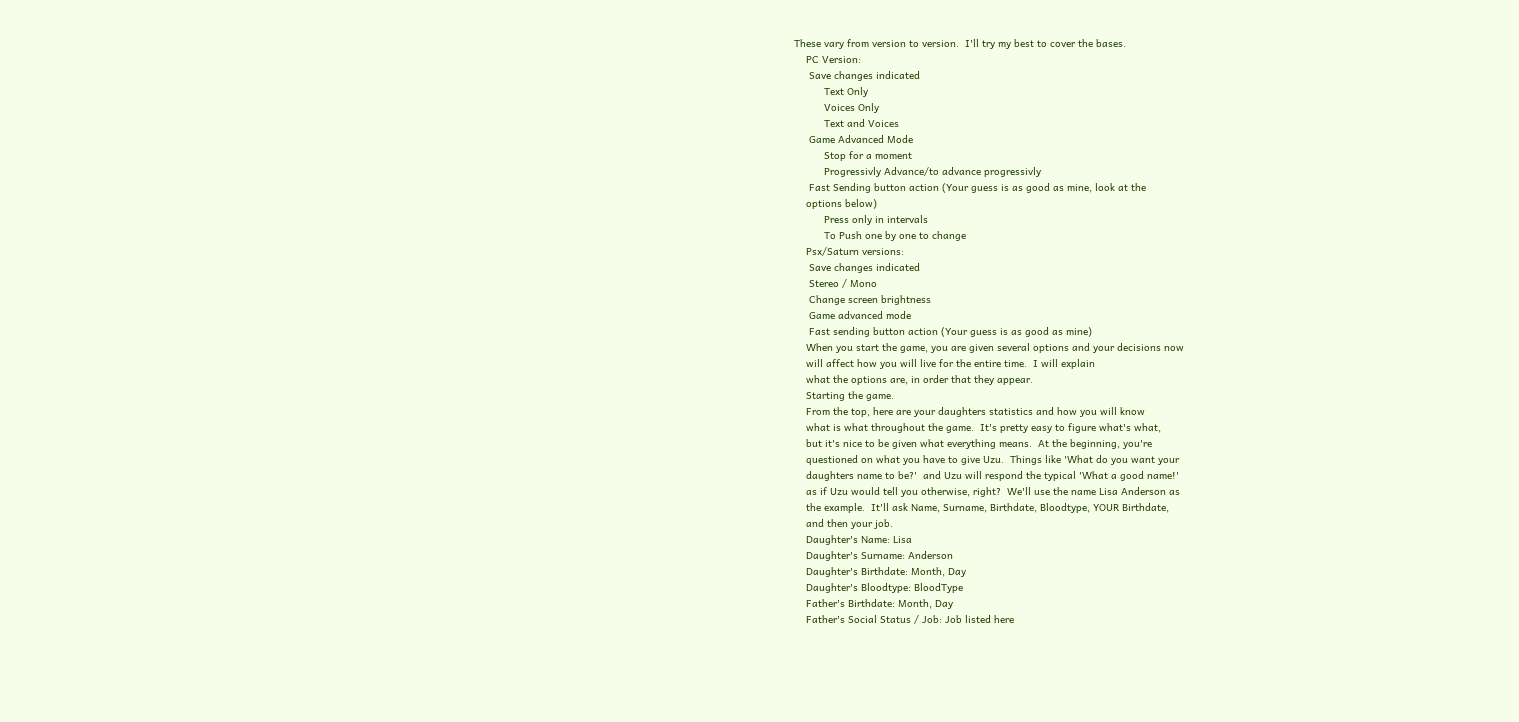These vary from version to version.  I'll try my best to cover the bases.
    PC Version:
     Save changes indicated
          Text Only
          Voices Only
          Text and Voices
     Game Advanced Mode
          Stop for a moment
          Progressivly Advance/to advance progressivly
     Fast Sending button action (Your guess is as good as mine, look at the
    options below)
          Press only in intervals
          To Push one by one to change
    Psx/Saturn versions:
     Save changes indicated
     Stereo / Mono
     Change screen brightness
     Game advanced mode
     Fast sending button action (Your guess is as good as mine)
    When you start the game, you are given several options and your decisions now
    will affect how you will live for the entire time.  I will explain
    what the options are, in order that they appear.
    Starting the game.
    From the top, here are your daughters statistics and how you will know
    what is what throughout the game.  It's pretty easy to figure what's what,
    but it's nice to be given what everything means.  At the beginning, you're
    questioned on what you have to give Uzu.  Things like 'What do you want your
    daughters name to be?'  and Uzu will respond the typical 'What a good name!'
    as if Uzu would tell you otherwise, right?  We'll use the name Lisa Anderson as
    the example.  It'll ask Name, Surname, Birthdate, Bloodtype, YOUR Birthdate,
    and then your job.
    Daughter's Name: Lisa
    Daughter's Surname: Anderson
    Daughter's Birthdate: Month, Day
    Daughter's Bloodtype: BloodType
    Father's Birthdate: Month, Day
    Father's Social Status / Job: Job listed here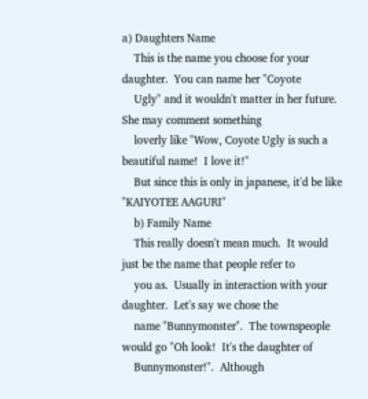a) Daughters Name
    This is the name you choose for your daughter.  You can name her "Coyote
    Ugly" and it wouldn't matter in her future.  She may comment something
    loverly like "Wow, Coyote Ugly is such a beautiful name!  I love it!"
    But since this is only in japanese, it'd be like "KAIYOTEE AAGURI"
    b) Family Name
    This really doesn't mean much.  It would just be the name that people refer to
    you as.  Usually in interaction with your daughter.  Let's say we chose the
    name "Bunnymonster".  The townspeople would go "Oh look!  It's the daughter of
    Bunnymonster!".  Although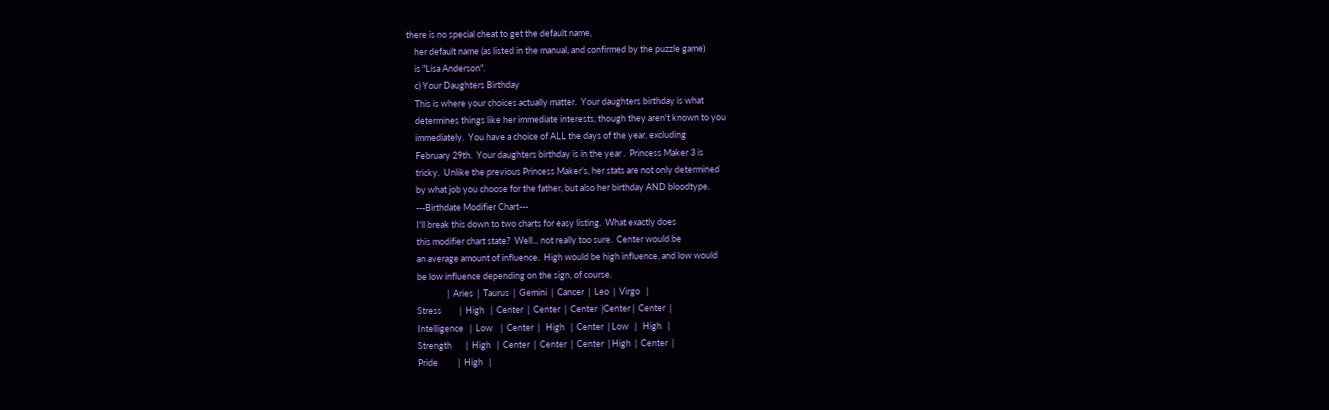there is no special cheat to get the default name,
    her default name (as listed in the manual, and confirmed by the puzzle game)
    is "Lisa Anderson".
    c) Your Daughters Birthday
    This is where your choices actually matter.  Your daughters birthday is what
    determines things like her immediate interests, though they aren't known to you
    immediately.  You have a choice of ALL the days of the year, excluding
    February 29th.  Your daughters birthday is in the year .  Princess Maker 3 is
    tricky.  Unlike the previous Princess Maker's, her stats are not only determined
    by what job you choose for the father, but also her birthday AND bloodtype.
    ---Birthdate Modifier Chart---
    I'll break this down to two charts for easy listing.  What exactly does
    this modifier chart state?  Well... not really too sure.  Center would be
    an average amount of influence.  High would be high influence, and low would
    be low influence depending on the sign, of course.
                   |  Aries  |  Taurus  |  Gemini  |  Cancer  |  Leo  |  Virgo   |
    Stress         |  High   |  Center  |  Center  |  Center  |Center |  Center  |
    Intelligence   |  Low    |  Center  |   High   |  Center  | Low   |   High   |
    Strength       |  High   |  Center  |  Center  |  Center  | High  |  Center  |
    Pride          |  High   |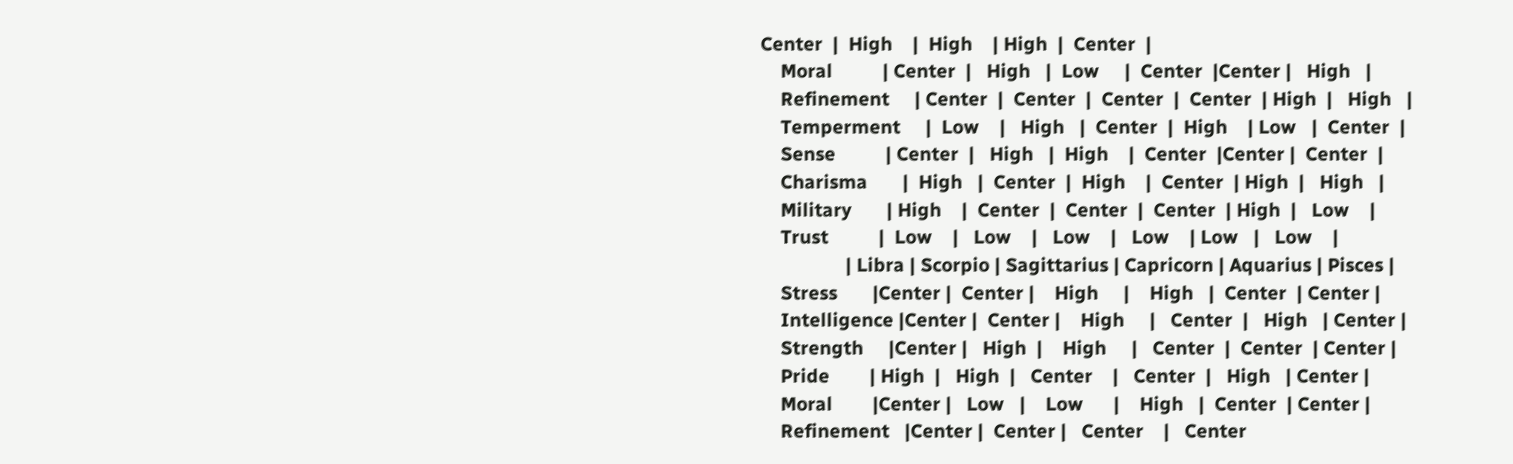Center  |  High    |  High    | High  |  Center  |
    Moral          | Center  |   High   |  Low     |  Center  |Center |   High   |
    Refinement     | Center  |  Center  |  Center  |  Center  | High  |   High   |
    Temperment     |  Low    |   High   |  Center  |  High    | Low   |  Center  |
    Sense          | Center  |   High   |  High    |  Center  |Center |  Center  |
    Charisma       |  High   |  Center  |  High    |  Center  | High  |   High   |
    Military       | High    |  Center  |  Center  |  Center  | High  |   Low    |
    Trust          |  Low    |   Low    |   Low    |   Low    | Low   |   Low    |
                 | Libra | Scorpio | Sagittarius | Capricorn | Aquarius | Pisces |
    Stress       |Center |  Center |    High     |    High   |  Center  | Center |
    Intelligence |Center |  Center |    High     |   Center  |   High   | Center |
    Strength     |Center |   High  |    High     |   Center  |  Center  | Center |
    Pride        | High  |   High  |   Center    |   Center  |   High   | Center |
    Moral        |Center |   Low   |    Low      |    High   |  Center  | Center |
    Refinement   |Center |  Center |   Center    |   Center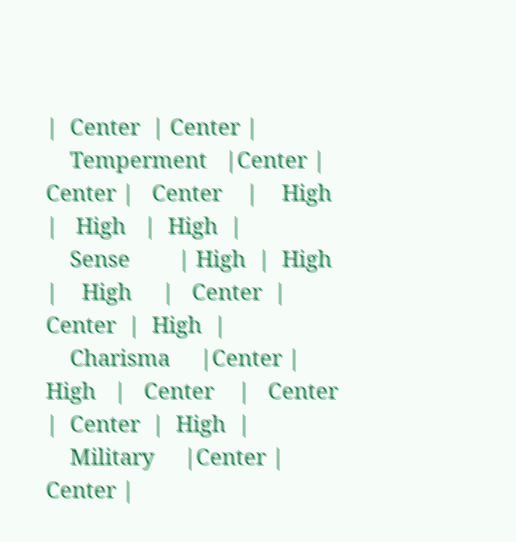|  Center  | Center |
    Temperment   |Center |  Center |   Center    |    High   |   High   |  High  |
    Sense        | High  |  High   |    High     |   Center  |  Center  |  High  |
    Charisma     |Center |  High   |   Center    |   Center  |  Center  |  High  |
    Military     |Center |  Center |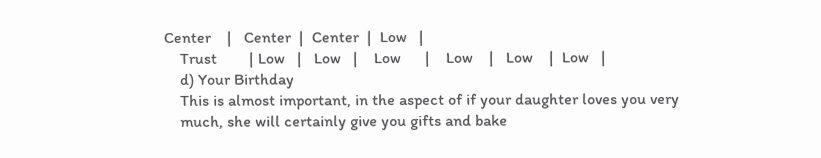Center    |   Center  |  Center  |  Low   |
    Trust        | Low   |   Low   |    Low      |    Low    |   Low    |  Low   |
    d) Your Birthday
    This is almost important, in the aspect of if your daughter loves you very
    much, she will certainly give you gifts and bake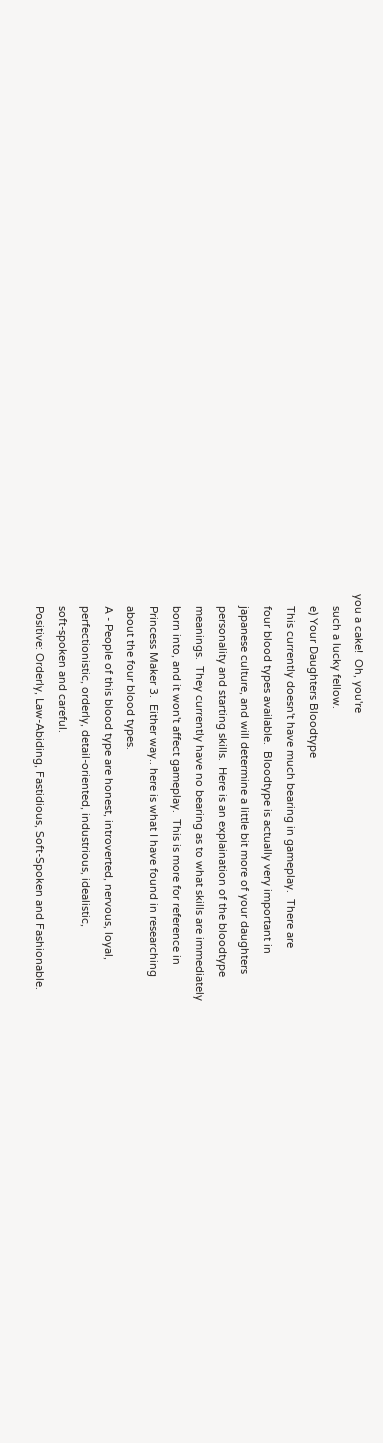you a cake!  Oh, you're
    such a lucky fellow.
    e) Your Daughters Bloodtype
    This currently doesn't have much bearing in gameplay.  There are
    four blood types available.  Bloodtype is actually very important in
    japanese culture, and will determine a little bit more of your daughters
    personality and starting skills.  Here is an explaination of the bloodtype
    meanings.  They currently have no bearing as to what skills are immediately
    born into, and it won't affect gameplay.  This is more for reference in
    Princess Maker 3.  Either way.. here is what I have found in researching
    about the four blood types.
    A - People of this blood type are honest, introverted, nervous, loyal,
    perfectionistic, orderly, detail-oriented, industrious, idealistic,
    soft-spoken and careful.
    Positive: Orderly, Law-Abiding, Fastidious, Soft-Spoken and Fashionable.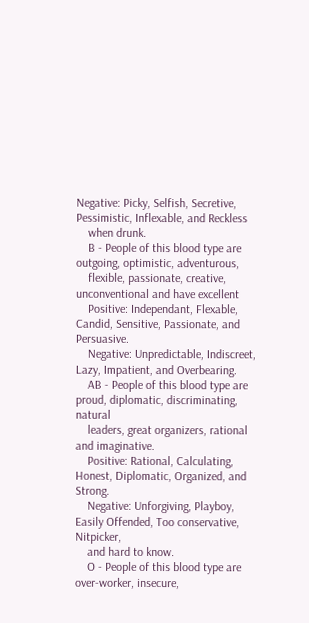Negative: Picky, Selfish, Secretive, Pessimistic, Inflexable, and Reckless
    when drunk.
    B - People of this blood type are outgoing, optimistic, adventurous,
    flexible, passionate, creative, unconventional and have excellent
    Positive: Independant, Flexable, Candid, Sensitive, Passionate, and Persuasive.
    Negative: Unpredictable, Indiscreet, Lazy, Impatient, and Overbearing.
    AB - People of this blood type are proud, diplomatic, discriminating, natural
    leaders, great organizers, rational and imaginative.
    Positive: Rational, Calculating, Honest, Diplomatic, Organized, and Strong.
    Negative: Unforgiving, Playboy, Easily Offended, Too conservative, Nitpicker,
    and hard to know.
    O - People of this blood type are over-worker, insecure,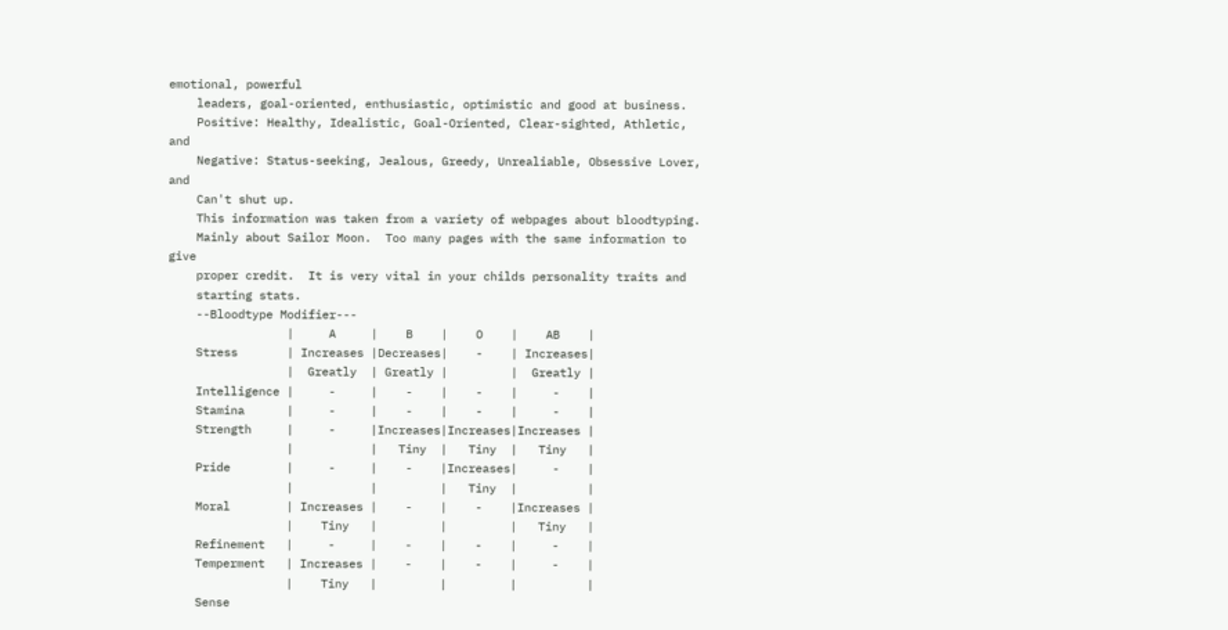emotional, powerful
    leaders, goal-oriented, enthusiastic, optimistic and good at business.
    Positive: Healthy, Idealistic, Goal-Oriented, Clear-sighted, Athletic, and
    Negative: Status-seeking, Jealous, Greedy, Unrealiable, Obsessive Lover, and
    Can't shut up.
    This information was taken from a variety of webpages about bloodtyping.
    Mainly about Sailor Moon.  Too many pages with the same information to give
    proper credit.  It is very vital in your childs personality traits and
    starting stats.
    --Bloodtype Modifier---
                 |     A     |    B    |    O    |    AB    |
    Stress       | Increases |Decreases|    -    | Increases|
                 |  Greatly  | Greatly |         |  Greatly |
    Intelligence |     -     |    -    |    -    |     -    |
    Stamina      |     -     |    -    |    -    |     -    |
    Strength     |     -     |Increases|Increases|Increases |
                 |           |   Tiny  |   Tiny  |   Tiny   |
    Pride        |     -     |    -    |Increases|     -    |
                 |           |         |   Tiny  |          |
    Moral        | Increases |    -    |    -    |Increases |
                 |    Tiny   |         |         |   Tiny   |
    Refinement   |     -     |    -    |    -    |     -    |
    Temperment   | Increases |    -    |    -    |     -    |
                 |    Tiny   |         |         |          |
    Sense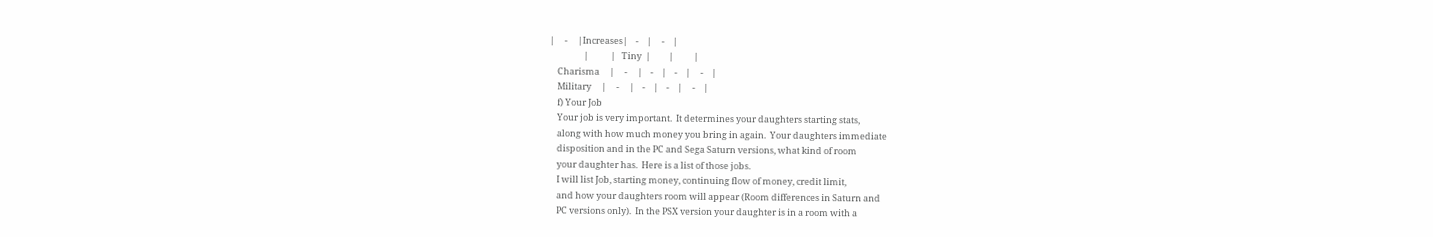|     -     |Increases|    -    |     -    |
                 |           |   Tiny  |         |          |
    Charisma     |     -     |    -    |    -    |     -    |
    Military     |     -     |    -    |    -    |     -    |
    f) Your Job
    Your job is very important.  It determines your daughters starting stats,
    along with how much money you bring in again.  Your daughters immediate
    disposition and in the PC and Sega Saturn versions, what kind of room
    your daughter has.  Here is a list of those jobs.
    I will list Job, starting money, continuing flow of money, credit limit,
    and how your daughters room will appear (Room differences in Saturn and
    PC versions only).  In the PSX version your daughter is in a room with a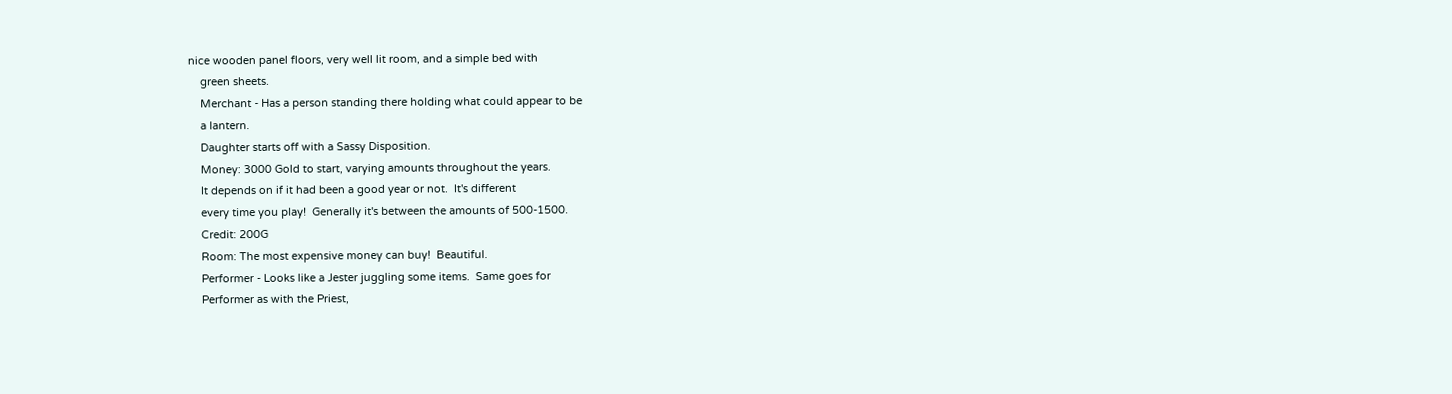nice wooden panel floors, very well lit room, and a simple bed with
    green sheets.
    Merchant - Has a person standing there holding what could appear to be
    a lantern.
    Daughter starts off with a Sassy Disposition.
    Money: 3000 Gold to start, varying amounts throughout the years.
    It depends on if it had been a good year or not.  It's different
    every time you play!  Generally it's between the amounts of 500-1500.
    Credit: 200G
    Room: The most expensive money can buy!  Beautiful.
    Performer - Looks like a Jester juggling some items.  Same goes for
    Performer as with the Priest,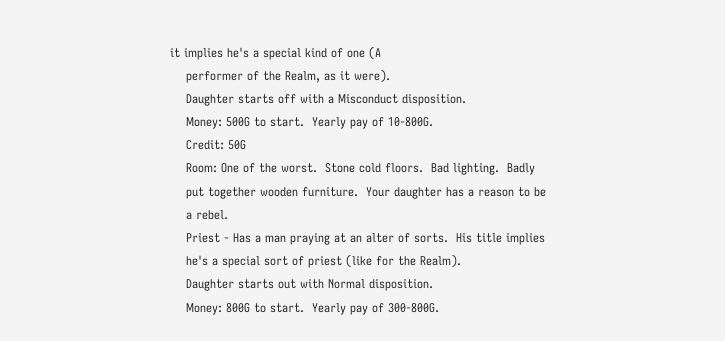it implies he's a special kind of one (A
    performer of the Realm, as it were).
    Daughter starts off with a Misconduct disposition.
    Money: 500G to start.  Yearly pay of 10-800G.
    Credit: 50G
    Room: One of the worst.  Stone cold floors.  Bad lighting.  Badly
    put together wooden furniture.  Your daughter has a reason to be
    a rebel.
    Priest - Has a man praying at an alter of sorts.  His title implies
    he's a special sort of priest (like for the Realm).
    Daughter starts out with Normal disposition.
    Money: 800G to start.  Yearly pay of 300-800G.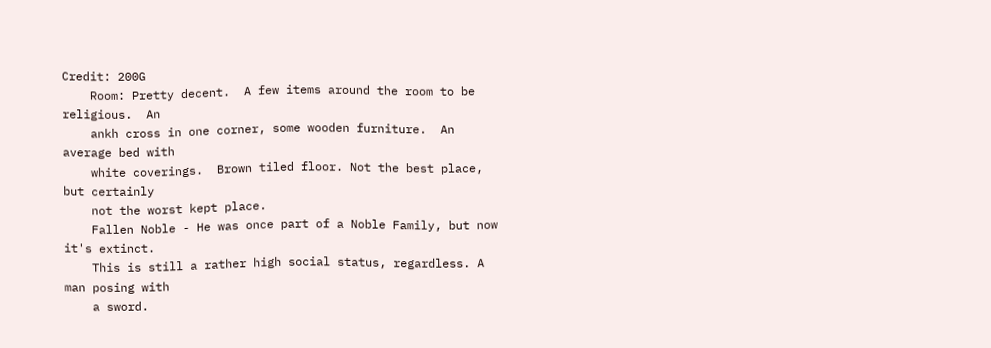Credit: 200G
    Room: Pretty decent.  A few items around the room to be religious.  An
    ankh cross in one corner, some wooden furniture.  An average bed with
    white coverings.  Brown tiled floor. Not the best place, but certainly
    not the worst kept place.
    Fallen Noble - He was once part of a Noble Family, but now it's extinct.
    This is still a rather high social status, regardless. A man posing with
    a sword.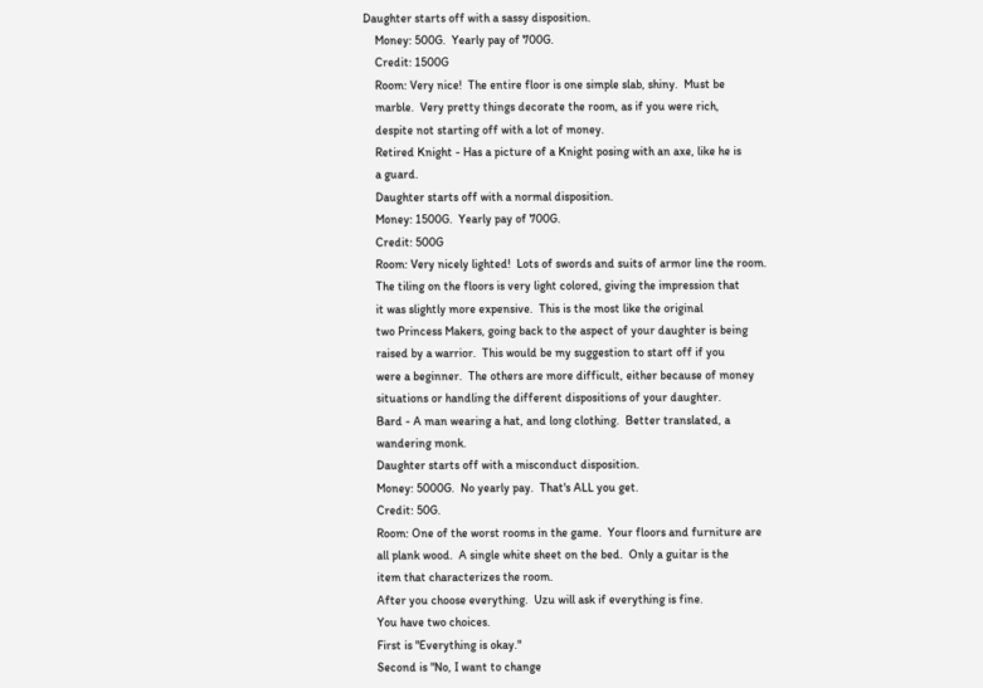Daughter starts off with a sassy disposition.
    Money: 500G.  Yearly pay of 700G.
    Credit: 1500G
    Room: Very nice!  The entire floor is one simple slab, shiny.  Must be
    marble.  Very pretty things decorate the room, as if you were rich,
    despite not starting off with a lot of money.
    Retired Knight - Has a picture of a Knight posing with an axe, like he is
    a guard.
    Daughter starts off with a normal disposition.
    Money: 1500G.  Yearly pay of 700G.
    Credit: 500G
    Room: Very nicely lighted!  Lots of swords and suits of armor line the room.
    The tiling on the floors is very light colored, giving the impression that
    it was slightly more expensive.  This is the most like the original
    two Princess Makers, going back to the aspect of your daughter is being
    raised by a warrior.  This would be my suggestion to start off if you
    were a beginner.  The others are more difficult, either because of money
    situations or handling the different dispositions of your daughter.
    Bard - A man wearing a hat, and long clothing.  Better translated, a
    wandering monk.
    Daughter starts off with a misconduct disposition.
    Money: 5000G.  No yearly pay.  That's ALL you get.
    Credit: 50G.
    Room: One of the worst rooms in the game.  Your floors and furniture are
    all plank wood.  A single white sheet on the bed.  Only a guitar is the
    item that characterizes the room.
    After you choose everything.  Uzu will ask if everything is fine.
    You have two choices.
    First is "Everything is okay."
    Second is "No, I want to change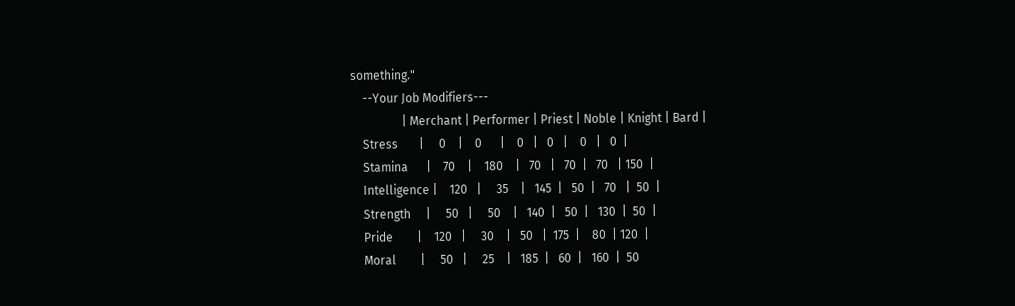something."
    --Your Job Modifiers---
                 | Merchant | Performer | Priest | Noble | Knight | Bard |
    Stress       |     0    |    0      |    0   |   0   |    0   |   0  |
    Stamina      |    70    |    180    |   70   |   70  |   70   | 150  |
    Intelligence |    120   |     35    |   145  |   50  |   70   |  50  |
    Strength     |     50   |     50    |   140  |   50  |   130  |  50  |
    Pride        |    120   |     30    |   50   |  175  |    80  | 120  |
    Moral        |     50   |     25    |   185  |   60  |   160  |  50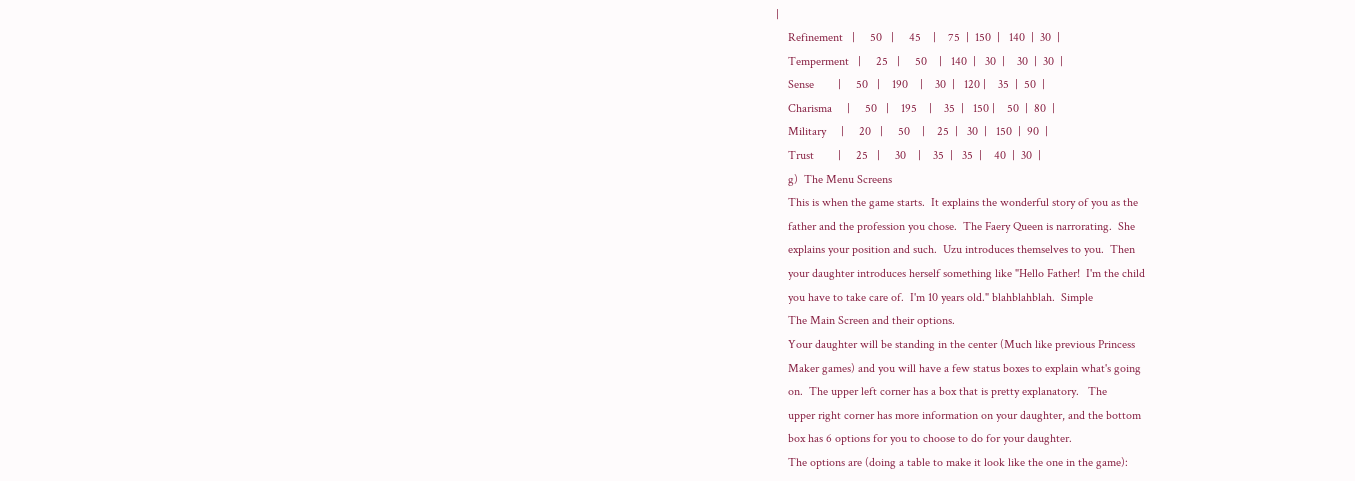|
    Refinement   |     50   |     45    |    75  |  150  |   140  |  30  |
    Temperment   |     25   |     50    |   140  |   30  |    30  |  30  |
    Sense        |     50   |    190    |    30  |   120 |    35  |  50  |
    Charisma     |     50   |    195    |    35  |   150 |    50  |  80  |
    Military     |     20   |     50    |    25  |   30  |   150  |  90  |
    Trust        |     25   |     30    |    35  |   35  |    40  |  30  |
    g)  The Menu Screens
    This is when the game starts.  It explains the wonderful story of you as the
    father and the profession you chose.  The Faery Queen is narrorating.  She
    explains your position and such.  Uzu introduces themselves to you.  Then
    your daughter introduces herself something like "Hello Father!  I'm the child
    you have to take care of.  I'm 10 years old." blahblahblah.  Simple
    The Main Screen and their options.
    Your daughter will be standing in the center (Much like previous Princess
    Maker games) and you will have a few status boxes to explain what's going
    on.  The upper left corner has a box that is pretty explanatory.   The
    upper right corner has more information on your daughter, and the bottom
    box has 6 options for you to choose to do for your daughter.
    The options are (doing a table to make it look like the one in the game):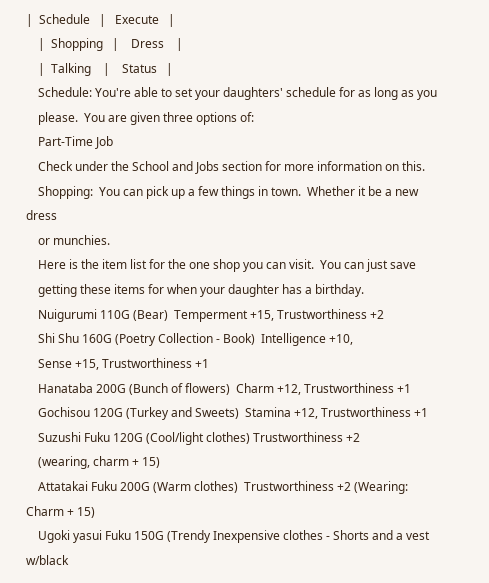|  Schedule   |   Execute   |
    |  Shopping   |    Dress    |
    |  Talking    |    Status   |
    Schedule: You're able to set your daughters' schedule for as long as you
    please.  You are given three options of:
    Part-Time Job
    Check under the School and Jobs section for more information on this.
    Shopping:  You can pick up a few things in town.  Whether it be a new dress
    or munchies.
    Here is the item list for the one shop you can visit.  You can just save
    getting these items for when your daughter has a birthday.
    Nuigurumi 110G (Bear)  Temperment +15, Trustworthiness +2
    Shi Shu 160G (Poetry Collection - Book)  Intelligence +10,
    Sense +15, Trustworthiness +1
    Hanataba 200G (Bunch of flowers)  Charm +12, Trustworthiness +1
    Gochisou 120G (Turkey and Sweets)  Stamina +12, Trustworthiness +1
    Suzushi Fuku 120G (Cool/light clothes) Trustworthiness +2
    (wearing, charm + 15)
    Attatakai Fuku 200G (Warm clothes)  Trustworthiness +2 (Wearing: Charm + 15)
    Ugoki yasui Fuku 150G (Trendy Inexpensive clothes - Shorts and a vest w/black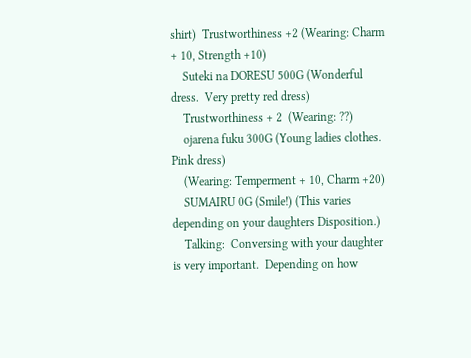shirt)  Trustworthiness +2 (Wearing: Charm + 10, Strength +10)
    Suteki na DORESU 500G (Wonderful dress.  Very pretty red dress)
    Trustworthiness + 2  (Wearing: ??)
    ojarena fuku 300G (Young ladies clothes. Pink dress)
    (Wearing: Temperment + 10, Charm +20)
    SUMAIRU 0G (Smile!) (This varies depending on your daughters Disposition.)
    Talking:  Conversing with your daughter is very important.  Depending on how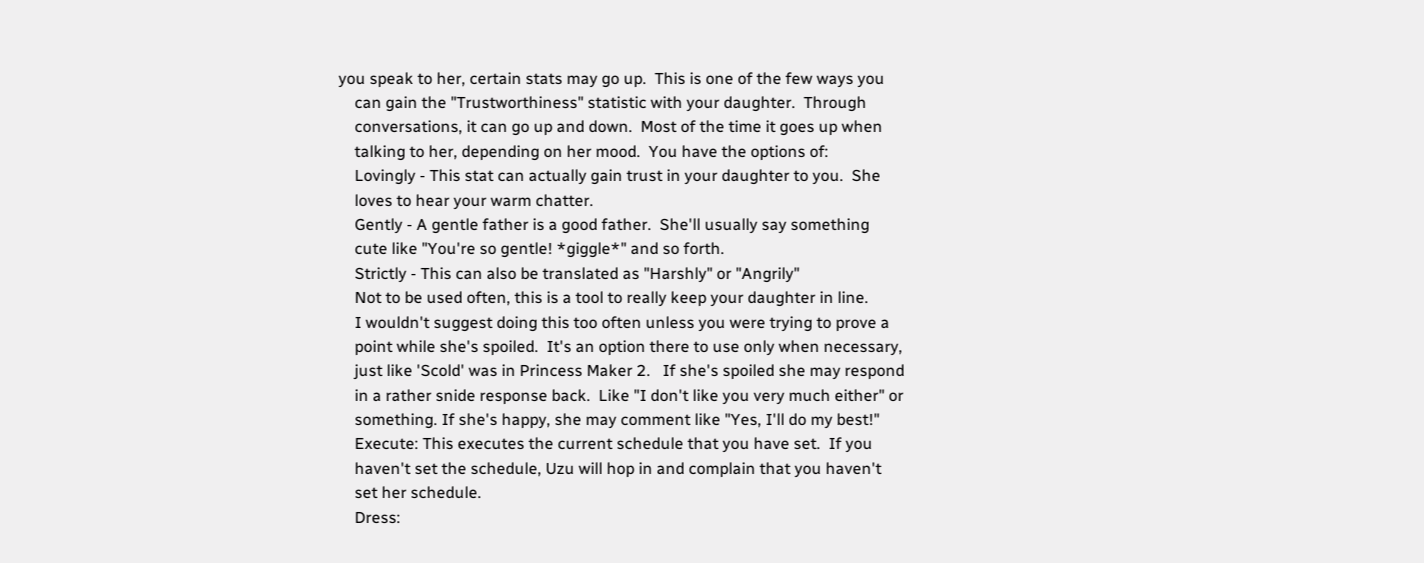you speak to her, certain stats may go up.  This is one of the few ways you
    can gain the "Trustworthiness" statistic with your daughter.  Through
    conversations, it can go up and down.  Most of the time it goes up when
    talking to her, depending on her mood.  You have the options of:
    Lovingly - This stat can actually gain trust in your daughter to you.  She
    loves to hear your warm chatter.
    Gently - A gentle father is a good father.  She'll usually say something
    cute like "You're so gentle! *giggle*" and so forth.
    Strictly - This can also be translated as "Harshly" or "Angrily"
    Not to be used often, this is a tool to really keep your daughter in line.
    I wouldn't suggest doing this too often unless you were trying to prove a
    point while she's spoiled.  It's an option there to use only when necessary,
    just like 'Scold' was in Princess Maker 2.   If she's spoiled she may respond
    in a rather snide response back.  Like "I don't like you very much either" or
    something. If she's happy, she may comment like "Yes, I'll do my best!"
    Execute: This executes the current schedule that you have set.  If you
    haven't set the schedule, Uzu will hop in and complain that you haven't
    set her schedule.
    Dress: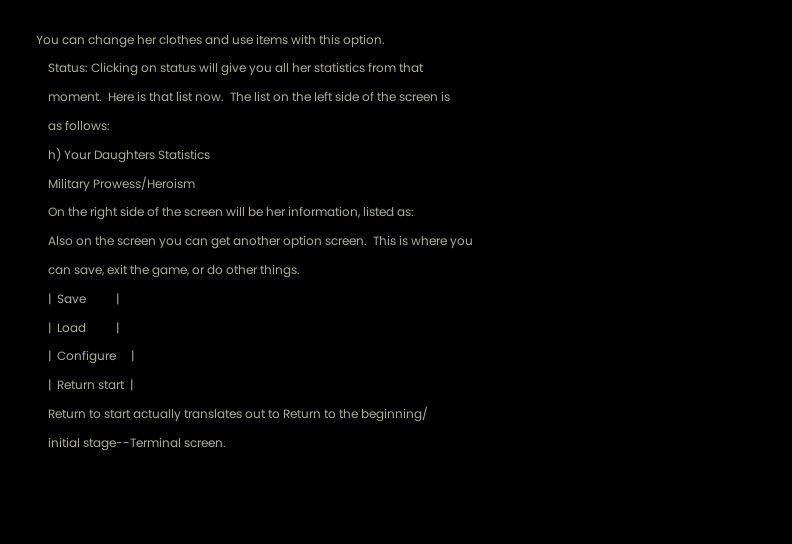You can change her clothes and use items with this option.
    Status: Clicking on status will give you all her statistics from that
    moment.  Here is that list now.  The list on the left side of the screen is
    as follows:
    h) Your Daughters Statistics
    Military Prowess/Heroism
    On the right side of the screen will be her information, listed as:
    Also on the screen you can get another option screen.  This is where you
    can save, exit the game, or do other things.
    |  Save          |
    |  Load          |
    |  Configure     |
    |  Return start  |
    Return to start actually translates out to Return to the beginning/
    initial stage--Terminal screen.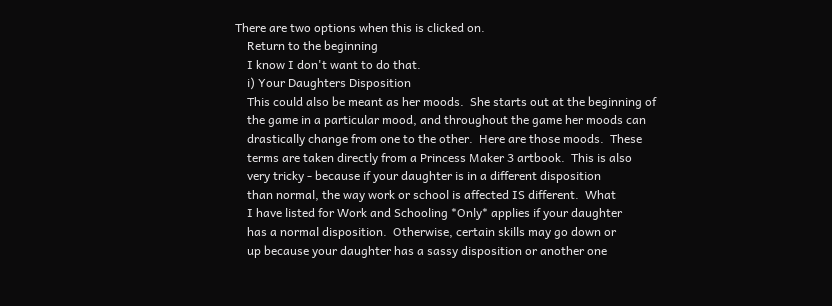There are two options when this is clicked on.
    Return to the beginning
    I know I don't want to do that.
    i) Your Daughters Disposition
    This could also be meant as her moods.  She starts out at the beginning of
    the game in a particular mood, and throughout the game her moods can
    drastically change from one to the other.  Here are those moods.  These
    terms are taken directly from a Princess Maker 3 artbook.  This is also
    very tricky - because if your daughter is in a different disposition
    than normal, the way work or school is affected IS different.  What
    I have listed for Work and Schooling *Only* applies if your daughter
    has a normal disposition.  Otherwise, certain skills may go down or
    up because your daughter has a sassy disposition or another one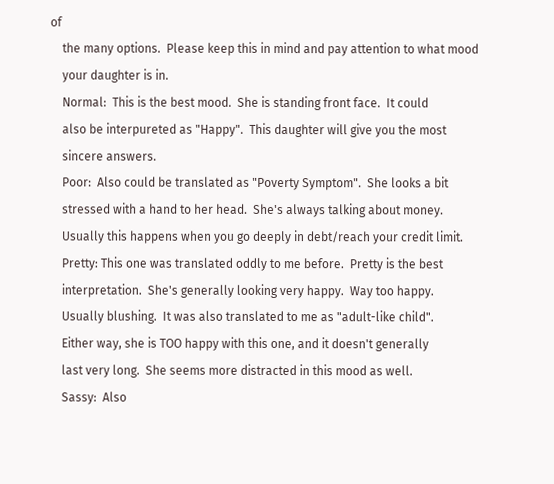of
    the many options.  Please keep this in mind and pay attention to what mood
    your daughter is in.
    Normal:  This is the best mood.  She is standing front face.  It could
    also be interpureted as "Happy".  This daughter will give you the most
    sincere answers.
    Poor:  Also could be translated as "Poverty Symptom".  She looks a bit
    stressed with a hand to her head.  She's always talking about money.
    Usually this happens when you go deeply in debt/reach your credit limit.
    Pretty: This one was translated oddly to me before.  Pretty is the best
    interpretation.  She's generally looking very happy.  Way too happy.
    Usually blushing.  It was also translated to me as "adult-like child".
    Either way, she is TOO happy with this one, and it doesn't generally
    last very long.  She seems more distracted in this mood as well.
    Sassy:  Also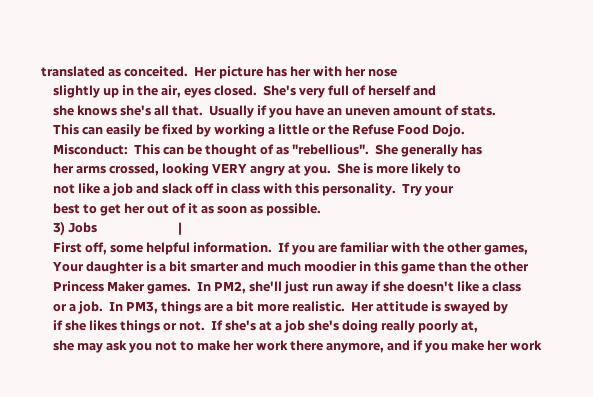translated as conceited.  Her picture has her with her nose
    slightly up in the air, eyes closed.  She's very full of herself and
    she knows she's all that.  Usually if you have an uneven amount of stats.
    This can easily be fixed by working a little or the Refuse Food Dojo.
    Misconduct:  This can be thought of as "rebellious".  She generally has
    her arms crossed, looking VERY angry at you.  She is more likely to
    not like a job and slack off in class with this personality.  Try your
    best to get her out of it as soon as possible.
    3) Jobs                           |
    First off, some helpful information.  If you are familiar with the other games,
    Your daughter is a bit smarter and much moodier in this game than the other
    Princess Maker games.  In PM2, she'll just run away if she doesn't like a class
    or a job.  In PM3, things are a bit more realistic.  Her attitude is swayed by
    if she likes things or not.  If she's at a job she's doing really poorly at,
    she may ask you not to make her work there anymore, and if you make her work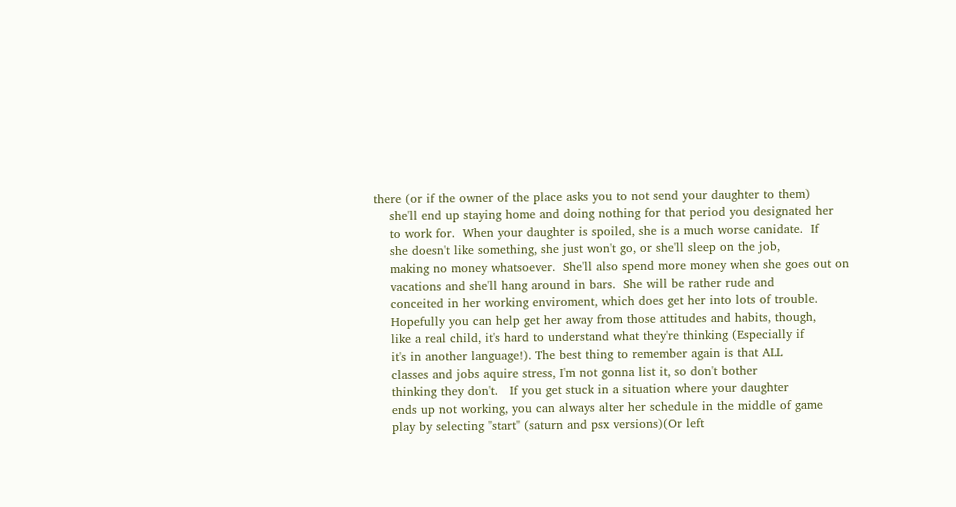there (or if the owner of the place asks you to not send your daughter to them)
    she'll end up staying home and doing nothing for that period you designated her
    to work for.  When your daughter is spoiled, she is a much worse canidate.  If
    she doesn't like something, she just won't go, or she'll sleep on the job,
    making no money whatsoever.  She'll also spend more money when she goes out on
    vacations and she'll hang around in bars.  She will be rather rude and
    conceited in her working enviroment, which does get her into lots of trouble.
    Hopefully you can help get her away from those attitudes and habits, though,
    like a real child, it's hard to understand what they're thinking (Especially if
    it's in another language!). The best thing to remember again is that ALL
    classes and jobs aquire stress, I'm not gonna list it, so don't bother
    thinking they don't.   If you get stuck in a situation where your daughter
    ends up not working, you can always alter her schedule in the middle of game
    play by selecting "start" (saturn and psx versions)(Or left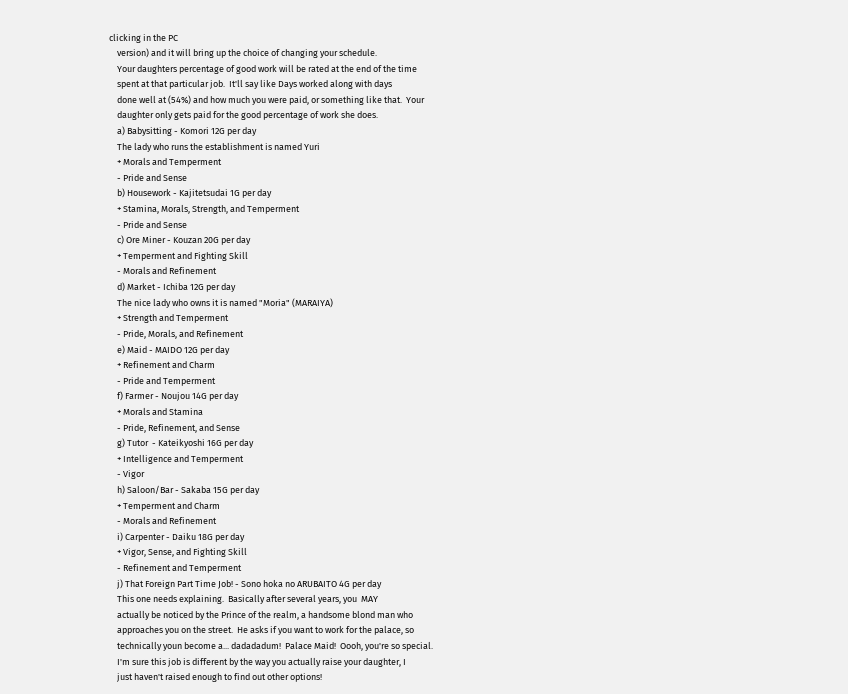clicking in the PC
    version) and it will bring up the choice of changing your schedule.
    Your daughters percentage of good work will be rated at the end of the time
    spent at that particular job.  It'll say like Days worked along with days
    done well at (54%) and how much you were paid, or something like that.  Your
    daughter only gets paid for the good percentage of work she does.
    a) Babysitting - Komori 12G per day
    The lady who runs the establishment is named Yuri
    + Morals and Temperment
    - Pride and Sense
    b) Housework - Kajitetsudai 1G per day
    + Stamina, Morals, Strength, and Temperment
    - Pride and Sense
    c) Ore Miner - Kouzan 20G per day
    + Temperment and Fighting Skill
    - Morals and Refinement
    d) Market - Ichiba 12G per day
    The nice lady who owns it is named "Moria" (MARAIYA)
    + Strength and Temperment
    - Pride, Morals, and Refinement
    e) Maid - MAIDO 12G per day
    + Refinement and Charm
    - Pride and Temperment
    f) Farmer - Noujou 14G per day
    + Morals and Stamina
    - Pride, Refinement, and Sense
    g) Tutor  - Kateikyoshi 16G per day
    + Intelligence and Temperment
    - Vigor
    h) Saloon/Bar - Sakaba 15G per day
    + Temperment and Charm
    - Morals and Refinement
    i) Carpenter - Daiku 18G per day
    + Vigor, Sense, and Fighting Skill
    - Refinement and Temperment
    j) That Foreign Part Time Job! - Sono hoka no ARUBAITO 4G per day
    This one needs explaining.  Basically after several years, you  MAY
    actually be noticed by the Prince of the realm, a handsome blond man who
    approaches you on the street.  He asks if you want to work for the palace, so
    technically youn become a... dadadadum!  Palace Maid!  Oooh, you're so special.
    I'm sure this job is different by the way you actually raise your daughter, I
    just haven't raised enough to find out other options!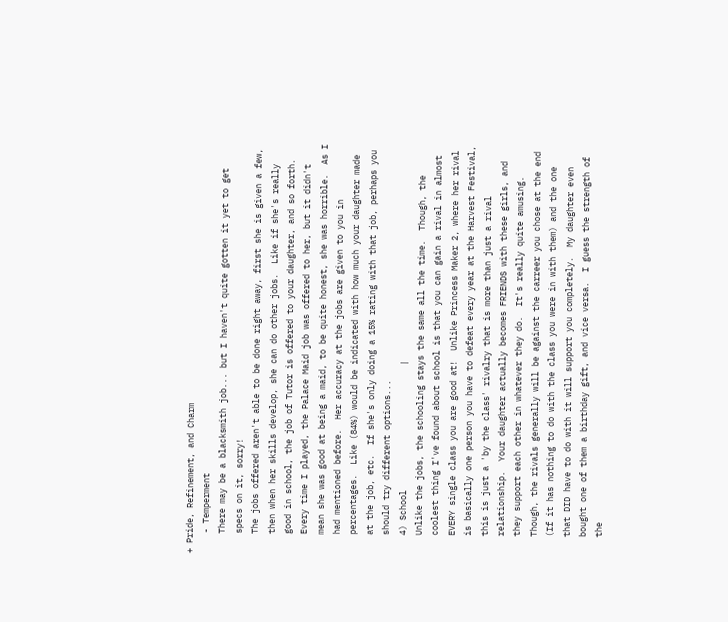+ Pride, Refinement, and Charm
    - Temperment
    There may be a blacksmith job... but I haven't quite gotten it yet to get
    specs on it, sorry!
    The jobs offered aren't able to be done right away, first she is given a few,
    then when her skills develop, she can do other jobs.  Like if she's really
    good in school, the job of Tutor is offered to your daughter, and so forth.
    Every time I played, the Palace Maid job was offered to her, but it didn't
    mean she was good at being a maid, to be quite honest, she was horrible.  As I
    had mentioned before.  Her accuracy at the jobs are given to you in
    percentages.  Like (84%) would be indicated with how much your daughter made
    at the job, etc.  If she's only doing a 15% rating with that job, perhaps you
    should try different options...
    4) School                         |
    Unlike the jobs, the schooling stays the same all the time.  Though, the
    coolest thing I've found about school is that you can gain a rival in almost
    EVERY single class you are good at!  Unlike Princess Maker 2, where her rival
    is basically one person you have to defeat every year at the Harvest Festival,
    this is just a 'by the class' rivalry that is more than just a rival
    relationship.  Your daughter actually becomes FRIENDS with these girls, and
    they support each other in whatever they do.  It's really quite amusing.
    Though, the rivals generally will be against the carreer you chose at the end
    (If it has nothing to do with the class you were in with them) and the one
    that DID have to do with it will support you completely.  My daughter even
    bought one of them a birthday gift, and vice versa.  I guess the strength of
    the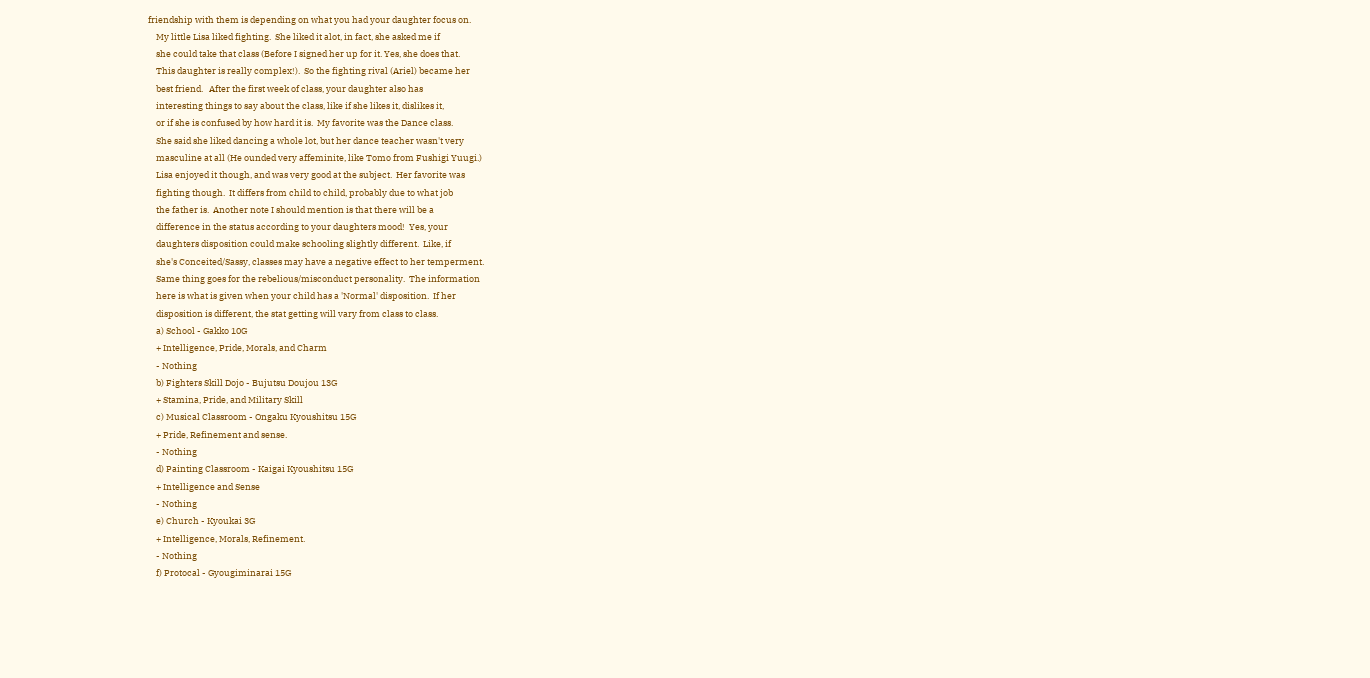friendship with them is depending on what you had your daughter focus on.
    My little Lisa liked fighting.  She liked it alot, in fact, she asked me if
    she could take that class (Before I signed her up for it. Yes, she does that.
    This daughter is really complex!).  So the fighting rival (Ariel) became her
    best friend.   After the first week of class, your daughter also has
    interesting things to say about the class, like if she likes it, dislikes it,
    or if she is confused by how hard it is.  My favorite was the Dance class.
    She said she liked dancing a whole lot, but her dance teacher wasn't very
    masculine at all (He ounded very affeminite, like Tomo from Fushigi Yuugi.)
    Lisa enjoyed it though, and was very good at the subject.  Her favorite was
    fighting though.  It differs from child to child, probably due to what job
    the father is.  Another note I should mention is that there will be a
    difference in the status according to your daughters mood!  Yes, your
    daughters disposition could make schooling slightly different.  Like, if
    she's Conceited/Sassy, classes may have a negative effect to her temperment.
    Same thing goes for the rebelious/misconduct personality.  The information
    here is what is given when your child has a 'Normal' disposition.  If her
    disposition is different, the stat getting will vary from class to class.
    a) School - Gakko 10G
    + Intelligence, Pride, Morals, and Charm
    - Nothing
    b) Fighters Skill Dojo - Bujutsu Doujou 13G
    + Stamina, Pride, and Military Skill
    c) Musical Classroom - Ongaku Kyoushitsu 15G
    + Pride, Refinement and sense.
    - Nothing
    d) Painting Classroom - Kaigai Kyoushitsu 15G
    + Intelligence and Sense
    - Nothing
    e) Church - Kyoukai 3G
    + Intelligence, Morals, Refinement.
    - Nothing
    f) Protocal - Gyougiminarai 15G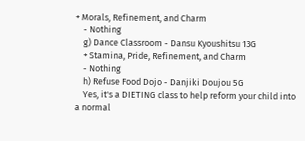+ Morals, Refinement, and Charm
    - Nothing
    g) Dance Classroom - Dansu Kyoushitsu 13G
    + Stamina, Pride, Refinement, and Charm
    - Nothing
    h) Refuse Food Dojo - Danjiki Doujou 5G
    Yes, it's a DIETING class to help reform your child into a normal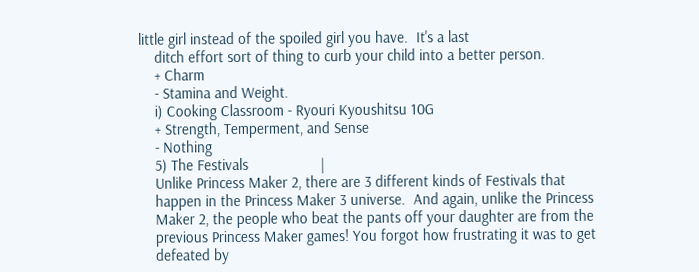little girl instead of the spoiled girl you have.  It's a last
    ditch effort sort of thing to curb your child into a better person.
    + Charm
    - Stamina and Weight.
    i) Cooking Classroom - Ryouri Kyoushitsu 10G
    + Strength, Temperment, and Sense
    - Nothing
    5) The Festivals                  |
    Unlike Princess Maker 2, there are 3 different kinds of Festivals that
    happen in the Princess Maker 3 universe.  And again, unlike the Princess
    Maker 2, the people who beat the pants off your daughter are from the
    previous Princess Maker games! You forgot how frustrating it was to get
    defeated by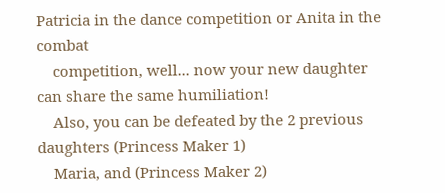Patricia in the dance competition or Anita in the combat
    competition, well... now your new daughter can share the same humiliation!
    Also, you can be defeated by the 2 previous daughters (Princess Maker 1)
    Maria, and (Princess Maker 2)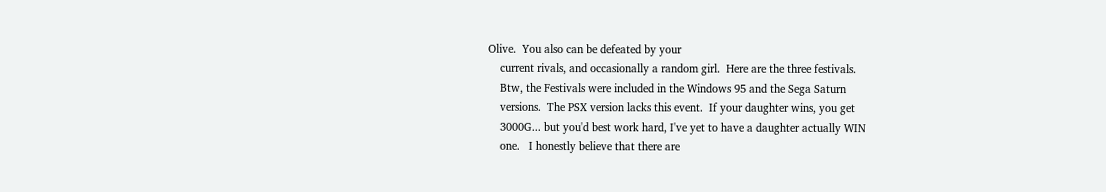Olive.  You also can be defeated by your
    current rivals, and occasionally a random girl.  Here are the three festivals.
    Btw, the Festivals were included in the Windows 95 and the Sega Saturn
    versions.  The PSX version lacks this event.  If your daughter wins, you get
    3000G... but you'd best work hard, I've yet to have a daughter actually WIN
    one.   I honestly believe that there are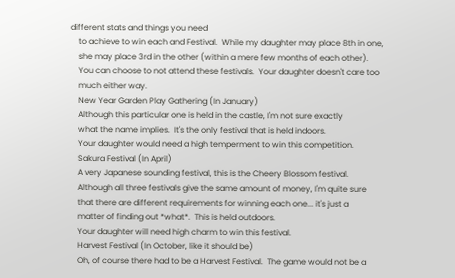different stats and things you need
    to achieve to win each and Festival.  While my daughter may place 8th in one,
    she may place 3rd in the other (within a mere few months of each other).
    You can choose to not attend these festivals.  Your daughter doesn't care too
    much either way.
    New Year Garden Play Gathering (In January)
    Although this particular one is held in the castle, I'm not sure exactly
    what the name implies.  It's the only festival that is held indoors.
    Your daughter would need a high temperment to win this competition.
    Sakura Festival (In April)
    A very Japanese sounding festival, this is the Cheery Blossom festival.
    Although all three festivals give the same amount of money, I'm quite sure
    that there are different requirements for winning each one... it's just a
    matter of finding out *what*.  This is held outdoors.
    Your daughter will need high charm to win this festival.
    Harvest Festival (In October, like it should be)
    Oh, of course there had to be a Harvest Festival.  The game would not be a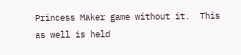Princess Maker game without it.  This as well is held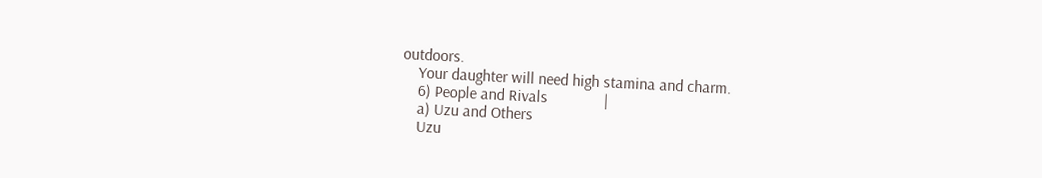outdoors.
    Your daughter will need high stamina and charm.
    6) People and Rivals              |
    a) Uzu and Others
    Uzu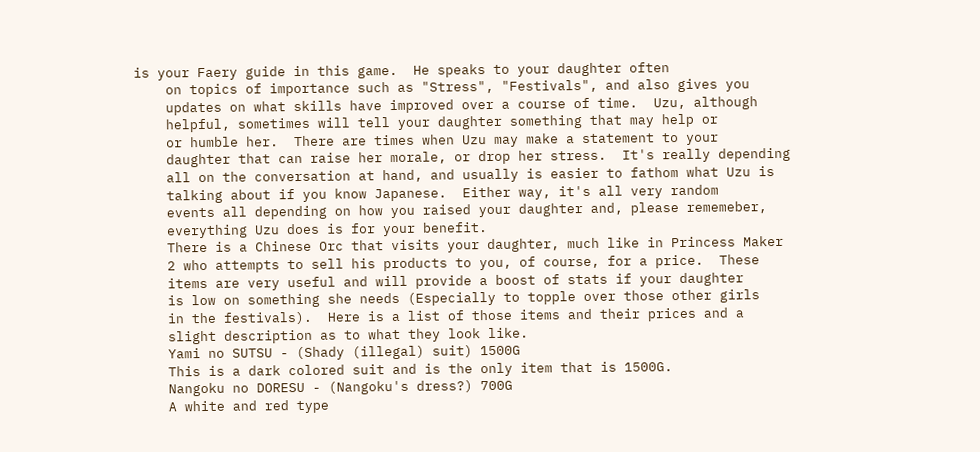is your Faery guide in this game.  He speaks to your daughter often
    on topics of importance such as "Stress", "Festivals", and also gives you
    updates on what skills have improved over a course of time.  Uzu, although
    helpful, sometimes will tell your daughter something that may help or
    or humble her.  There are times when Uzu may make a statement to your
    daughter that can raise her morale, or drop her stress.  It's really depending
    all on the conversation at hand, and usually is easier to fathom what Uzu is
    talking about if you know Japanese.  Either way, it's all very random
    events all depending on how you raised your daughter and, please rememeber,
    everything Uzu does is for your benefit.
    There is a Chinese Orc that visits your daughter, much like in Princess Maker
    2 who attempts to sell his products to you, of course, for a price.  These
    items are very useful and will provide a boost of stats if your daughter
    is low on something she needs (Especially to topple over those other girls
    in the festivals).  Here is a list of those items and their prices and a
    slight description as to what they look like.
    Yami no SUTSU - (Shady (illegal) suit) 1500G
    This is a dark colored suit and is the only item that is 1500G.
    Nangoku no DORESU - (Nangoku's dress?) 700G
    A white and red type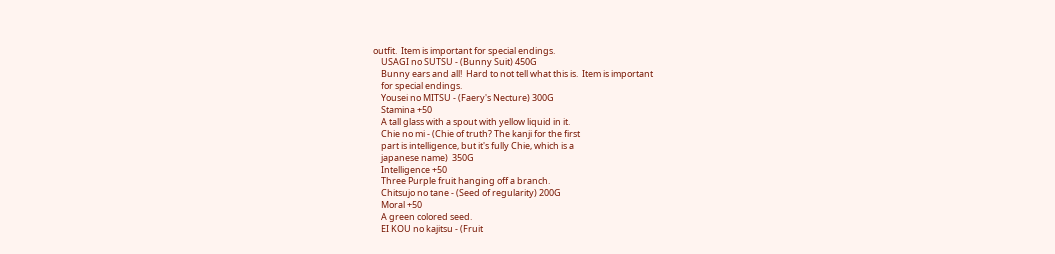outfit.  Item is important for special endings.
    USAGI no SUTSU - (Bunny Suit) 450G
    Bunny ears and all!  Hard to not tell what this is.  Item is important
    for special endings.
    Yousei no MITSU - (Faery's Necture) 300G
    Stamina +50
    A tall glass with a spout with yellow liquid in it.
    Chie no mi - (Chie of truth? The kanji for the first
    part is intelligence, but it's fully Chie, which is a
    japanese name)  350G
    Intelligence +50
    Three Purple fruit hanging off a branch.
    Chitsujo no tane - (Seed of regularity) 200G
    Moral +50
    A green colored seed.
    EI KOU no kajitsu - (Fruit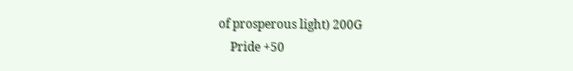of prosperous light) 200G
    Pride +50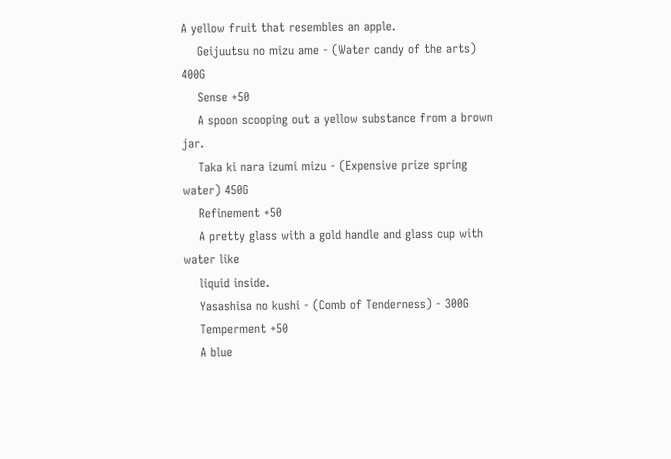A yellow fruit that resembles an apple.
    Geijuutsu no mizu ame - (Water candy of the arts) 400G
    Sense +50
    A spoon scooping out a yellow substance from a brown jar.
    Taka ki nara izumi mizu - (Expensive prize spring water) 450G
    Refinement +50
    A pretty glass with a gold handle and glass cup with water like
    liquid inside.
    Yasashisa no kushi - (Comb of Tenderness) - 300G
    Temperment +50
    A blue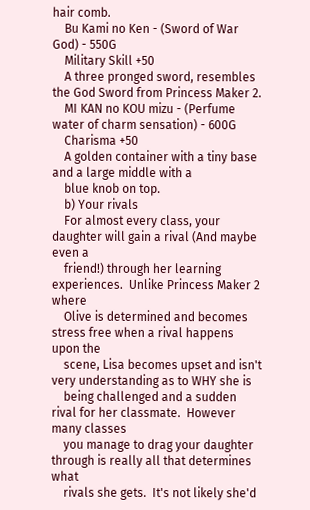hair comb.
    Bu Kami no Ken - (Sword of War God) - 550G
    Military Skill +50
    A three pronged sword, resembles the God Sword from Princess Maker 2.
    MI KAN no KOU mizu - (Perfume water of charm sensation) - 600G
    Charisma +50
    A golden container with a tiny base and a large middle with a
    blue knob on top.
    b) Your rivals
    For almost every class, your daughter will gain a rival (And maybe even a
    friend!) through her learning experiences.  Unlike Princess Maker 2 where
    Olive is determined and becomes stress free when a rival happens upon the
    scene, Lisa becomes upset and isn't very understanding as to WHY she is
    being challenged and a sudden rival for her classmate.  However many classes
    you manage to drag your daughter through is really all that determines what
    rivals she gets.  It's not likely she'd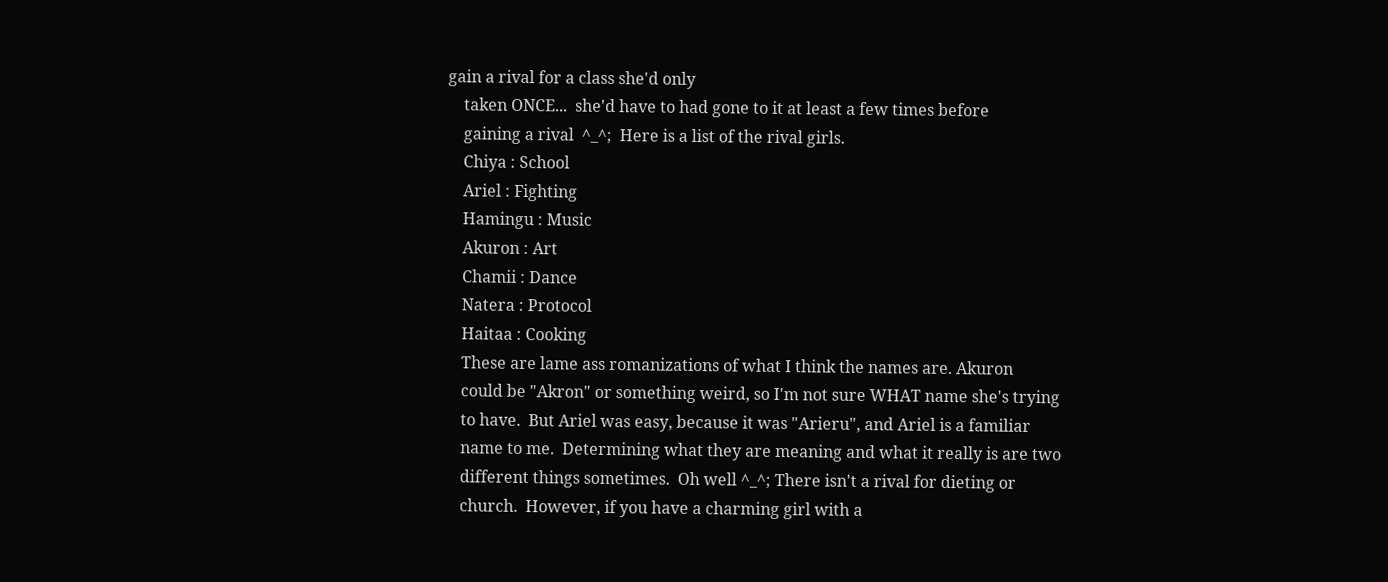gain a rival for a class she'd only
    taken ONCE...  she'd have to had gone to it at least a few times before
    gaining a rival  ^_^;  Here is a list of the rival girls.
    Chiya : School
    Ariel : Fighting
    Hamingu : Music
    Akuron : Art
    Chamii : Dance
    Natera : Protocol
    Haitaa : Cooking
    These are lame ass romanizations of what I think the names are. Akuron
    could be "Akron" or something weird, so I'm not sure WHAT name she's trying
    to have.  But Ariel was easy, because it was "Arieru", and Ariel is a familiar
    name to me.  Determining what they are meaning and what it really is are two
    different things sometimes.  Oh well ^_^; There isn't a rival for dieting or
    church.  However, if you have a charming girl with a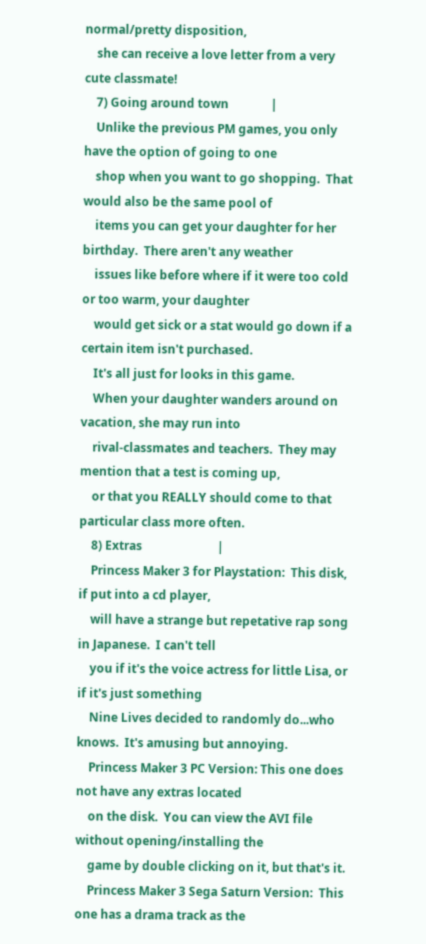normal/pretty disposition,
    she can receive a love letter from a very cute classmate!
    7) Going around town              |
    Unlike the previous PM games, you only have the option of going to one
    shop when you want to go shopping.  That would also be the same pool of
    items you can get your daughter for her birthday.  There aren't any weather
    issues like before where if it were too cold or too warm, your daughter
    would get sick or a stat would go down if a certain item isn't purchased.
    It's all just for looks in this game.
    When your daughter wanders around on vacation, she may run into
    rival-classmates and teachers.  They may mention that a test is coming up,
    or that you REALLY should come to that particular class more often.
    8) Extras                         |
    Princess Maker 3 for Playstation:  This disk, if put into a cd player,
    will have a strange but repetative rap song in Japanese.  I can't tell
    you if it's the voice actress for little Lisa, or if it's just something
    Nine Lives decided to randomly do...who knows.  It's amusing but annoying.
    Princess Maker 3 PC Version: This one does not have any extras located
    on the disk.  You can view the AVI file without opening/installing the
    game by double clicking on it, but that's it.
    Princess Maker 3 Sega Saturn Version:  This one has a drama track as the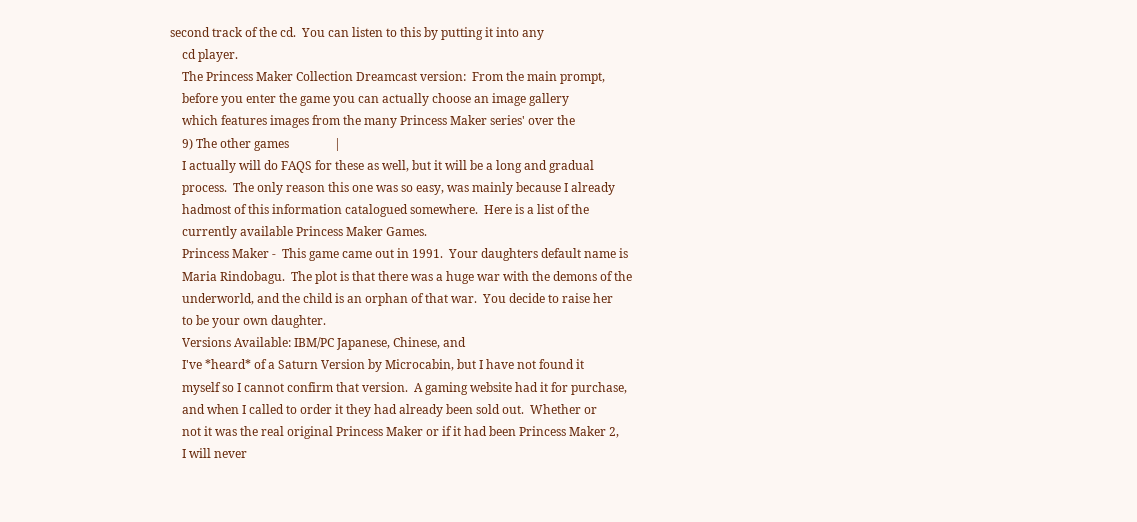second track of the cd.  You can listen to this by putting it into any
    cd player.
    The Princess Maker Collection Dreamcast version:  From the main prompt,
    before you enter the game you can actually choose an image gallery
    which features images from the many Princess Maker series' over the
    9) The other games               |
    I actually will do FAQS for these as well, but it will be a long and gradual
    process.  The only reason this one was so easy, was mainly because I already
    hadmost of this information catalogued somewhere.  Here is a list of the
    currently available Princess Maker Games.
    Princess Maker -  This game came out in 1991.  Your daughters default name is
    Maria Rindobagu.  The plot is that there was a huge war with the demons of the
    underworld, and the child is an orphan of that war.  You decide to raise her
    to be your own daughter.
    Versions Available: IBM/PC Japanese, Chinese, and
    I've *heard* of a Saturn Version by Microcabin, but I have not found it
    myself so I cannot confirm that version.  A gaming website had it for purchase,
    and when I called to order it they had already been sold out.  Whether or
    not it was the real original Princess Maker or if it had been Princess Maker 2,
    I will never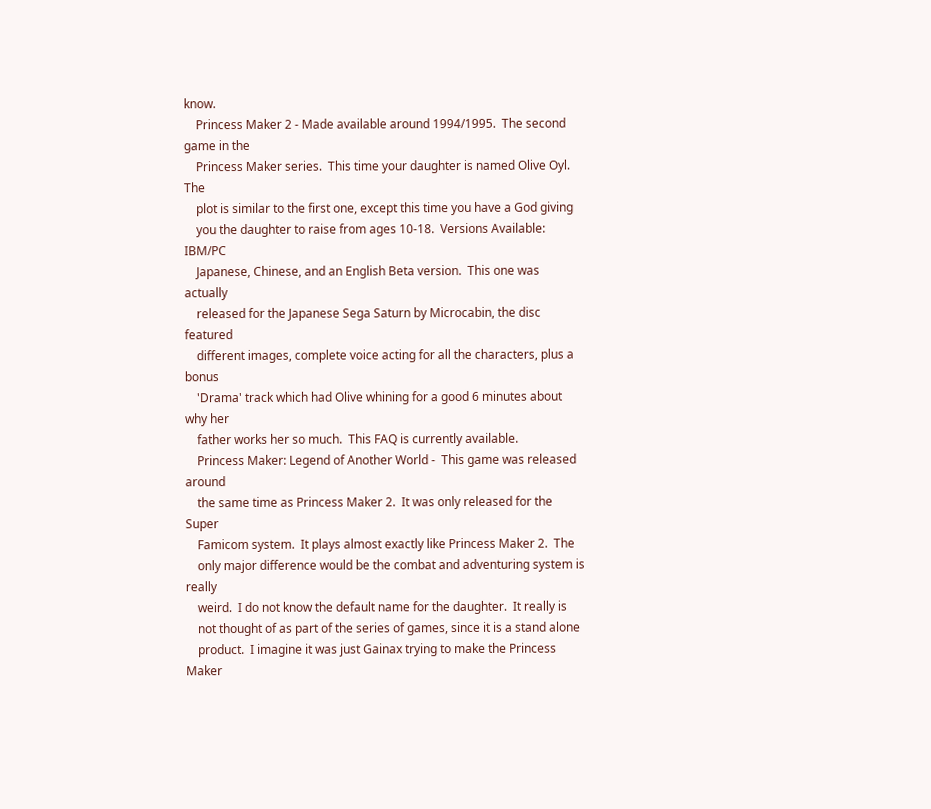know.
    Princess Maker 2 - Made available around 1994/1995.  The second game in the
    Princess Maker series.  This time your daughter is named Olive Oyl.  The
    plot is similar to the first one, except this time you have a God giving
    you the daughter to raise from ages 10-18.  Versions Available: IBM/PC
    Japanese, Chinese, and an English Beta version.  This one was actually
    released for the Japanese Sega Saturn by Microcabin, the disc featured
    different images, complete voice acting for all the characters, plus a bonus
    'Drama' track which had Olive whining for a good 6 minutes about why her
    father works her so much.  This FAQ is currently available.
    Princess Maker: Legend of Another World -  This game was released around
    the same time as Princess Maker 2.  It was only released for the Super
    Famicom system.  It plays almost exactly like Princess Maker 2.  The
    only major difference would be the combat and adventuring system is really
    weird.  I do not know the default name for the daughter.  It really is
    not thought of as part of the series of games, since it is a stand alone
    product.  I imagine it was just Gainax trying to make the Princess Maker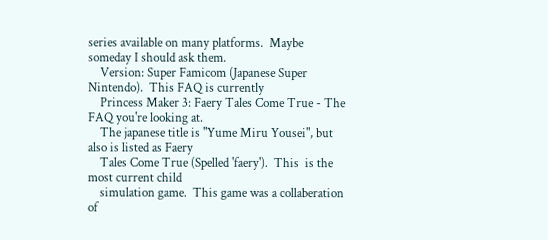series available on many platforms.  Maybe someday I should ask them.
    Version: Super Famicom (Japanese Super Nintendo).  This FAQ is currently
    Princess Maker 3: Faery Tales Come True - The FAQ you're looking at.
    The japanese title is "Yume Miru Yousei", but also is listed as Faery
    Tales Come True (Spelled 'faery').  This  is the most current child
    simulation game.  This game was a collaberation of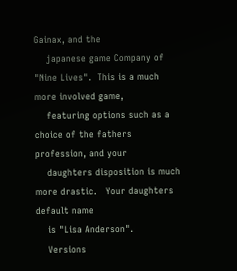Gainax, and the
    japanese game Company of "Nine Lives".  This is a much more involved game,
    featuring options such as a choice of the fathers profession, and your
    daughters disposition is much more drastic.   Your daughters default name
    is "Lisa Anderson".
    Versions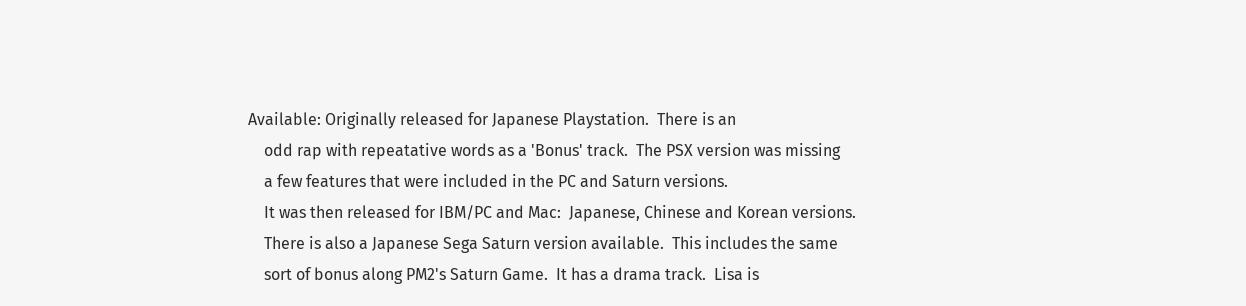Available: Originally released for Japanese Playstation.  There is an
    odd rap with repeatative words as a 'Bonus' track.  The PSX version was missing
    a few features that were included in the PC and Saturn versions.
    It was then released for IBM/PC and Mac:  Japanese, Chinese and Korean versions.
    There is also a Japanese Sega Saturn version available.  This includes the same
    sort of bonus along PM2's Saturn Game.  It has a drama track.  Lisa is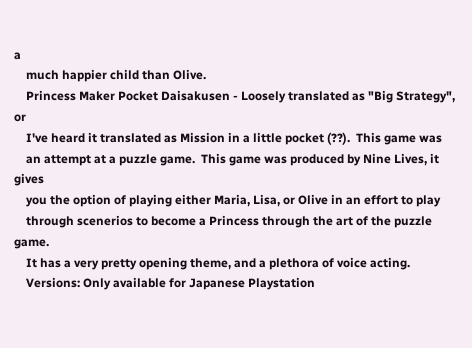a
    much happier child than Olive.
    Princess Maker Pocket Daisakusen - Loosely translated as "Big Strategy", or
    I've heard it translated as Mission in a little pocket (??).  This game was
    an attempt at a puzzle game.  This game was produced by Nine Lives, it gives
    you the option of playing either Maria, Lisa, or Olive in an effort to play
    through scenerios to become a Princess through the art of the puzzle game.
    It has a very pretty opening theme, and a plethora of voice acting.
    Versions: Only available for Japanese Playstation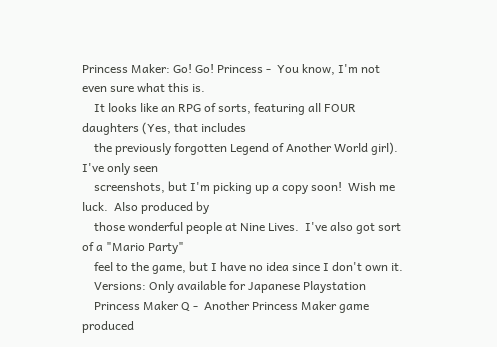Princess Maker: Go! Go! Princess -  You know, I'm not even sure what this is.
    It looks like an RPG of sorts, featuring all FOUR daughters (Yes, that includes
    the previously forgotten Legend of Another World girl).  I've only seen
    screenshots, but I'm picking up a copy soon!  Wish me luck.  Also produced by
    those wonderful people at Nine Lives.  I've also got sort of a "Mario Party"
    feel to the game, but I have no idea since I don't own it.
    Versions: Only available for Japanese Playstation
    Princess Maker Q -  Another Princess Maker game produced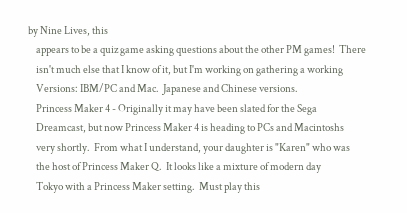by Nine Lives, this
    appears to be a quiz game asking questions about the other PM games!  There
    isn't much else that I know of it, but I'm working on gathering a working
    Versions: IBM/PC and Mac.  Japanese and Chinese versions.
    Princess Maker 4 - Originally it may have been slated for the Sega
    Dreamcast, but now Princess Maker 4 is heading to PCs and Macintoshs
    very shortly.  From what I understand, your daughter is "Karen" who was
    the host of Princess Maker Q.  It looks like a mixture of modern day
    Tokyo with a Princess Maker setting.  Must play this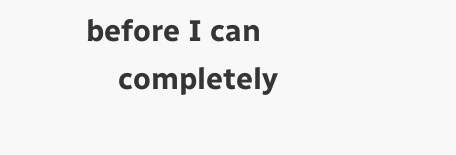before I can
    completely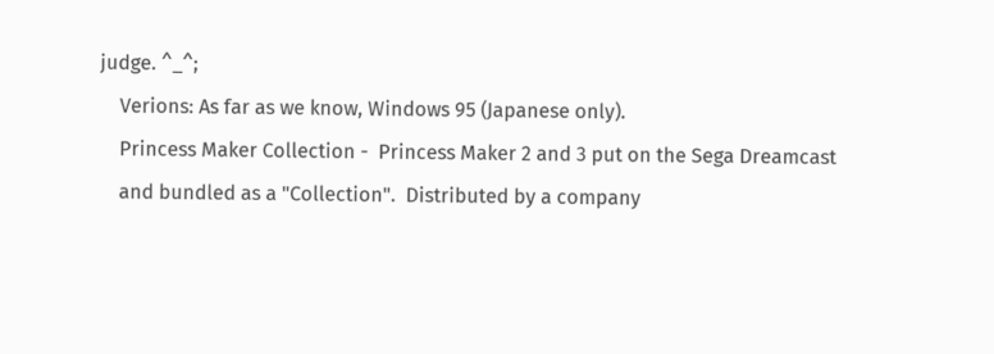judge. ^_^;
    Verions: As far as we know, Windows 95 (Japanese only).
    Princess Maker Collection -  Princess Maker 2 and 3 put on the Sega Dreamcast
    and bundled as a "Collection".  Distributed by a company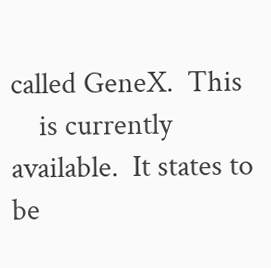called GeneX.  This
    is currently available.  It states to be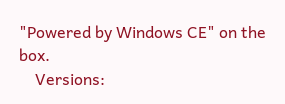"Powered by Windows CE" on the box.
    Versions: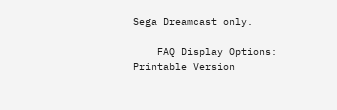Sega Dreamcast only.

    FAQ Display Options: Printable Version